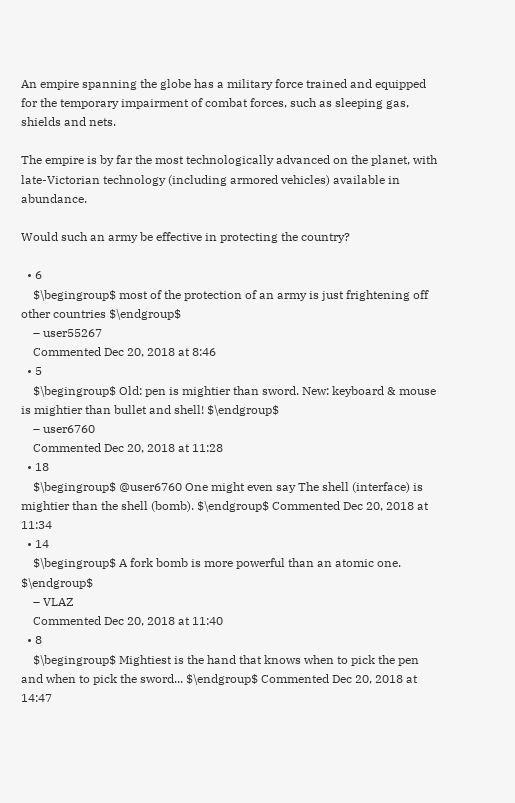An empire spanning the globe has a military force trained and equipped for the temporary impairment of combat forces, such as sleeping gas, shields and nets.

The empire is by far the most technologically advanced on the planet, with late-Victorian technology (including armored vehicles) available in abundance.

Would such an army be effective in protecting the country?

  • 6
    $\begingroup$ most of the protection of an army is just frightening off other countries $\endgroup$
    – user55267
    Commented Dec 20, 2018 at 8:46
  • 5
    $\begingroup$ Old: pen is mightier than sword. New: keyboard & mouse is mightier than bullet and shell! $\endgroup$
    – user6760
    Commented Dec 20, 2018 at 11:28
  • 18
    $\begingroup$ @user6760 One might even say The shell (interface) is mightier than the shell (bomb). $\endgroup$ Commented Dec 20, 2018 at 11:34
  • 14
    $\begingroup$ A fork bomb is more powerful than an atomic one. $\endgroup$
    – VLAZ
    Commented Dec 20, 2018 at 11:40
  • 8
    $\begingroup$ Mightiest is the hand that knows when to pick the pen and when to pick the sword... $\endgroup$ Commented Dec 20, 2018 at 14:47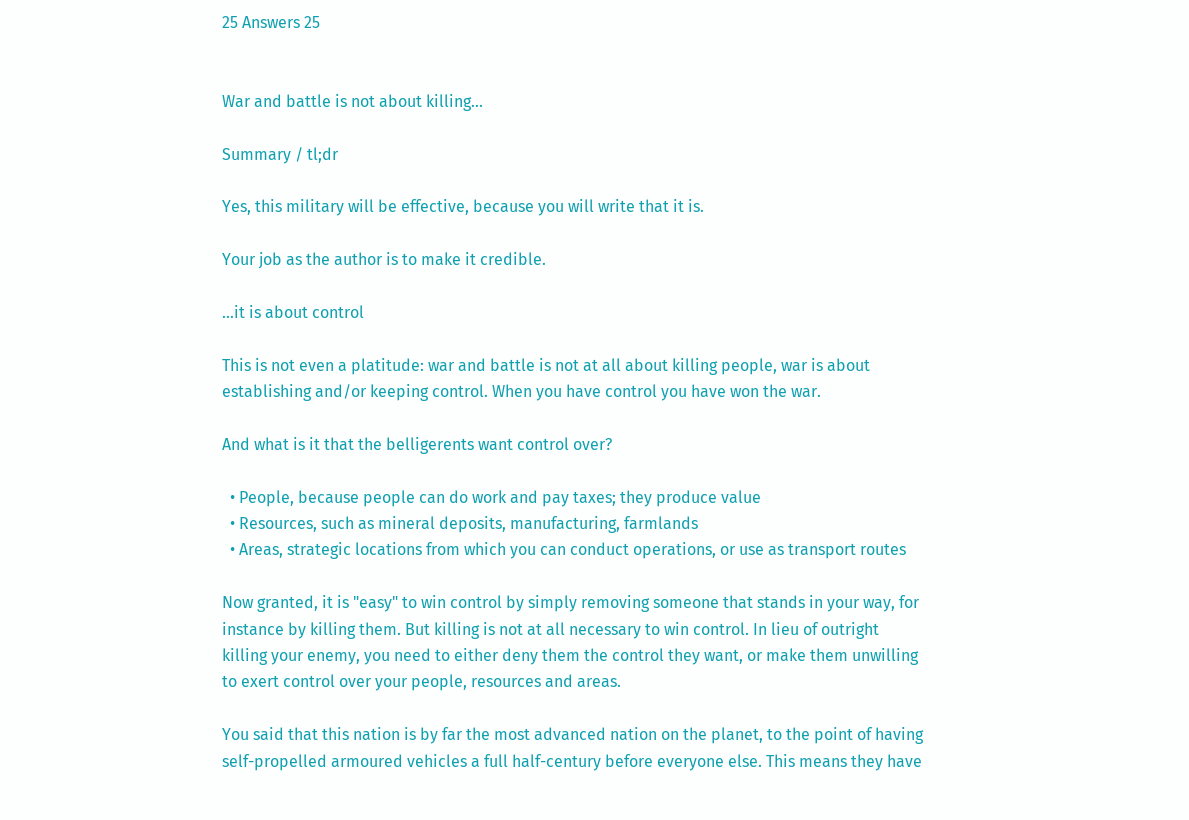25 Answers 25


War and battle is not about killing...

Summary / tl;dr

Yes, this military will be effective, because you will write that it is.

Your job as the author is to make it credible.

...it is about control

This is not even a platitude: war and battle is not at all about killing people, war is about establishing and/or keeping control. When you have control you have won the war.

And what is it that the belligerents want control over?

  • People, because people can do work and pay taxes; they produce value
  • Resources, such as mineral deposits, manufacturing, farmlands
  • Areas, strategic locations from which you can conduct operations, or use as transport routes

Now granted, it is "easy" to win control by simply removing someone that stands in your way, for instance by killing them. But killing is not at all necessary to win control. In lieu of outright killing your enemy, you need to either deny them the control they want, or make them unwilling to exert control over your people, resources and areas.

You said that this nation is by far the most advanced nation on the planet, to the point of having self-propelled armoured vehicles a full half-century before everyone else. This means they have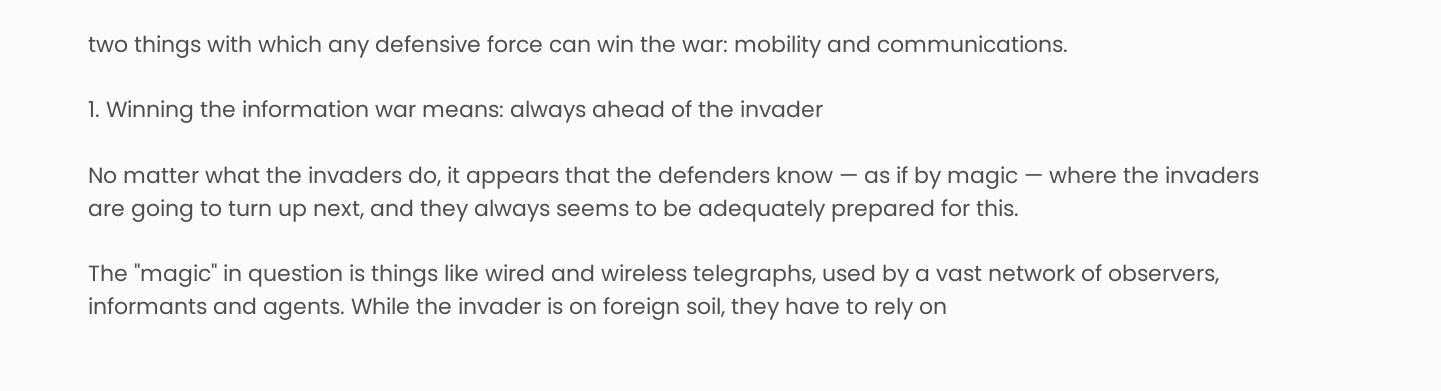two things with which any defensive force can win the war: mobility and communications.

1. Winning the information war means: always ahead of the invader

No matter what the invaders do, it appears that the defenders know — as if by magic — where the invaders are going to turn up next, and they always seems to be adequately prepared for this.

The "magic" in question is things like wired and wireless telegraphs, used by a vast network of observers, informants and agents. While the invader is on foreign soil, they have to rely on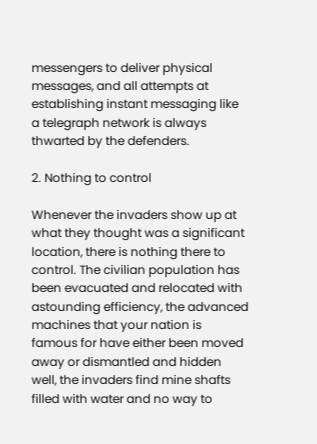messengers to deliver physical messages, and all attempts at establishing instant messaging like a telegraph network is always thwarted by the defenders.

2. Nothing to control

Whenever the invaders show up at what they thought was a significant location, there is nothing there to control. The civilian population has been evacuated and relocated with astounding efficiency, the advanced machines that your nation is famous for have either been moved away or dismantled and hidden well, the invaders find mine shafts filled with water and no way to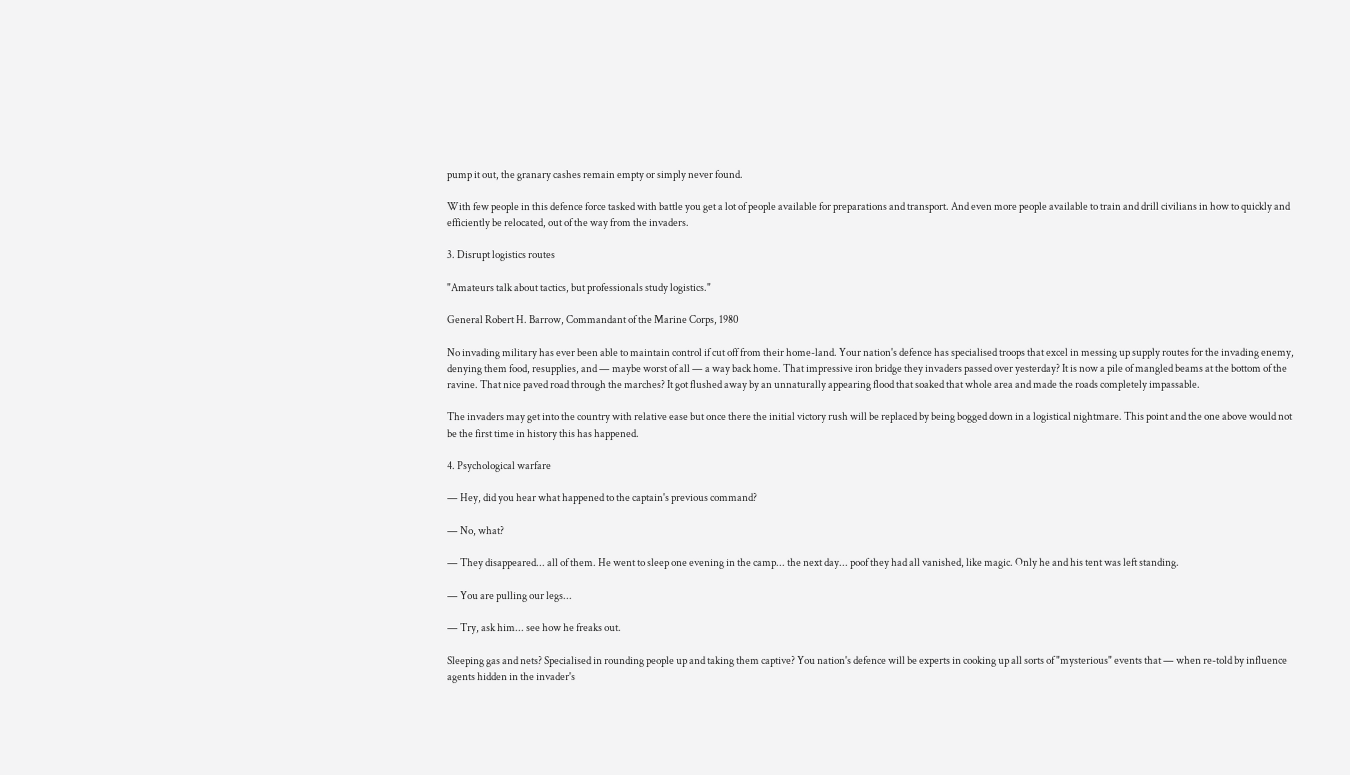pump it out, the granary cashes remain empty or simply never found.

With few people in this defence force tasked with battle you get a lot of people available for preparations and transport. And even more people available to train and drill civilians in how to quickly and efficiently be relocated, out of the way from the invaders.

3. Disrupt logistics routes

"Amateurs talk about tactics, but professionals study logistics."

General Robert H. Barrow, Commandant of the Marine Corps, 1980

No invading military has ever been able to maintain control if cut off from their home-land. Your nation's defence has specialised troops that excel in messing up supply routes for the invading enemy, denying them food, resupplies, and — maybe worst of all — a way back home. That impressive iron bridge they invaders passed over yesterday? It is now a pile of mangled beams at the bottom of the ravine. That nice paved road through the marches? It got flushed away by an unnaturally appearing flood that soaked that whole area and made the roads completely impassable.

The invaders may get into the country with relative ease but once there the initial victory rush will be replaced by being bogged down in a logistical nightmare. This point and the one above would not be the first time in history this has happened.

4. Psychological warfare

— Hey, did you hear what happened to the captain's previous command?

— No, what?

— They disappeared... all of them. He went to sleep one evening in the camp... the next day... poof they had all vanished, like magic. Only he and his tent was left standing.

— You are pulling our legs...

— Try, ask him... see how he freaks out.

Sleeping gas and nets? Specialised in rounding people up and taking them captive? You nation's defence will be experts in cooking up all sorts of "mysterious" events that — when re-told by influence agents hidden in the invader's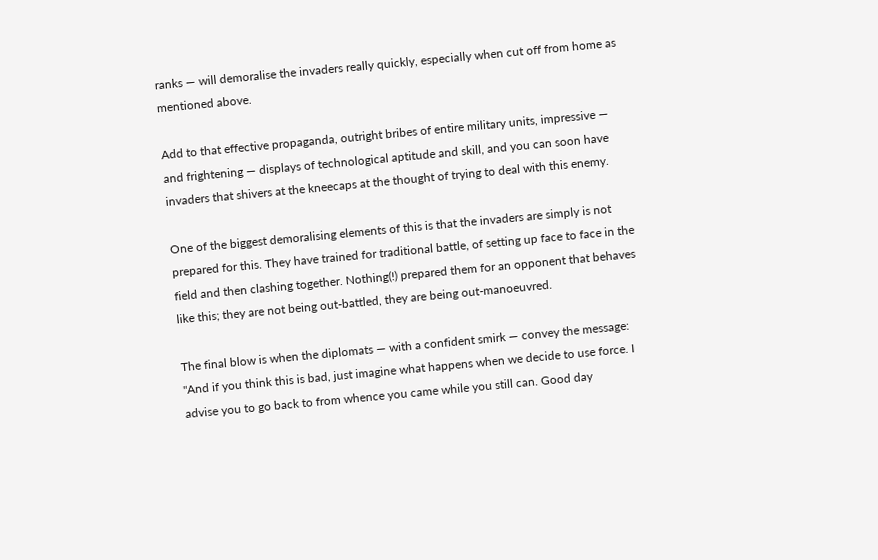ranks — will demoralise the invaders really quickly, especially when cut off from home as mentioned above.

Add to that effective propaganda, outright bribes of entire military units, impressive — and frightening — displays of technological aptitude and skill, and you can soon have invaders that shivers at the kneecaps at the thought of trying to deal with this enemy.

One of the biggest demoralising elements of this is that the invaders are simply is not prepared for this. They have trained for traditional battle, of setting up face to face in the field and then clashing together. Nothing(!) prepared them for an opponent that behaves like this; they are not being out-battled, they are being out-manoeuvred.

The final blow is when the diplomats — with a confident smirk — convey the message: "And if you think this is bad, just imagine what happens when we decide to use force. I advise you to go back to from whence you came while you still can. Good day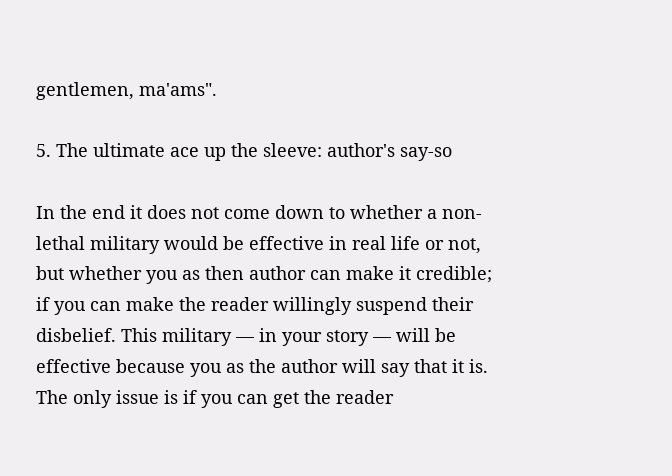gentlemen, ma'ams".

5. The ultimate ace up the sleeve: author's say-so

In the end it does not come down to whether a non-lethal military would be effective in real life or not, but whether you as then author can make it credible; if you can make the reader willingly suspend their disbelief. This military — in your story — will be effective because you as the author will say that it is. The only issue is if you can get the reader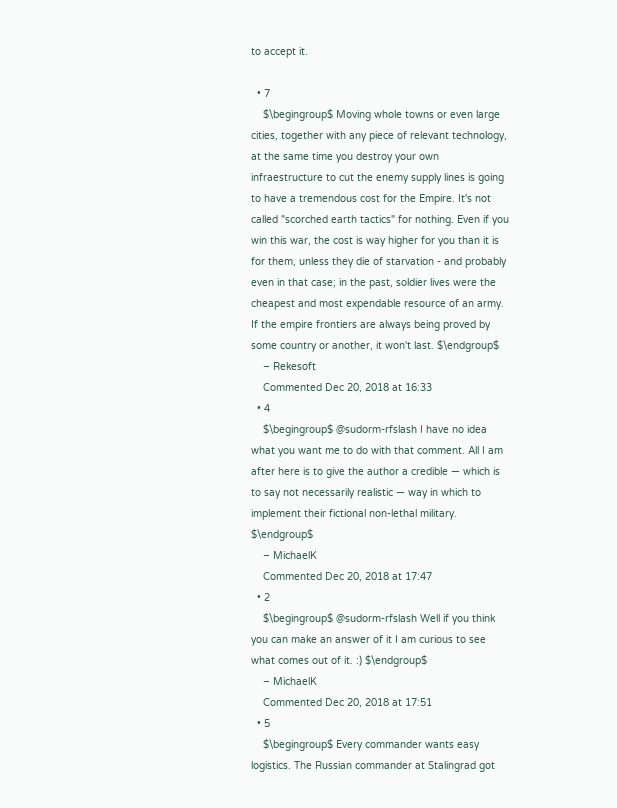to accept it.

  • 7
    $\begingroup$ Moving whole towns or even large cities, together with any piece of relevant technology, at the same time you destroy your own infraestructure to cut the enemy supply lines is going to have a tremendous cost for the Empire. It's not called "scorched earth tactics" for nothing. Even if you win this war, the cost is way higher for you than it is for them, unless they die of starvation - and probably even in that case; in the past, soldier lives were the cheapest and most expendable resource of an army. If the empire frontiers are always being proved by some country or another, it won't last. $\endgroup$
    – Rekesoft
    Commented Dec 20, 2018 at 16:33
  • 4
    $\begingroup$ @sudorm-rfslash I have no idea what you want me to do with that comment. All I am after here is to give the author a credible — which is to say not necessarily realistic — way in which to implement their fictional non-lethal military. $\endgroup$
    – MichaelK
    Commented Dec 20, 2018 at 17:47
  • 2
    $\begingroup$ @sudorm-rfslash Well if you think you can make an answer of it I am curious to see what comes out of it. :) $\endgroup$
    – MichaelK
    Commented Dec 20, 2018 at 17:51
  • 5
    $\begingroup$ Every commander wants easy logistics. The Russian commander at Stalingrad got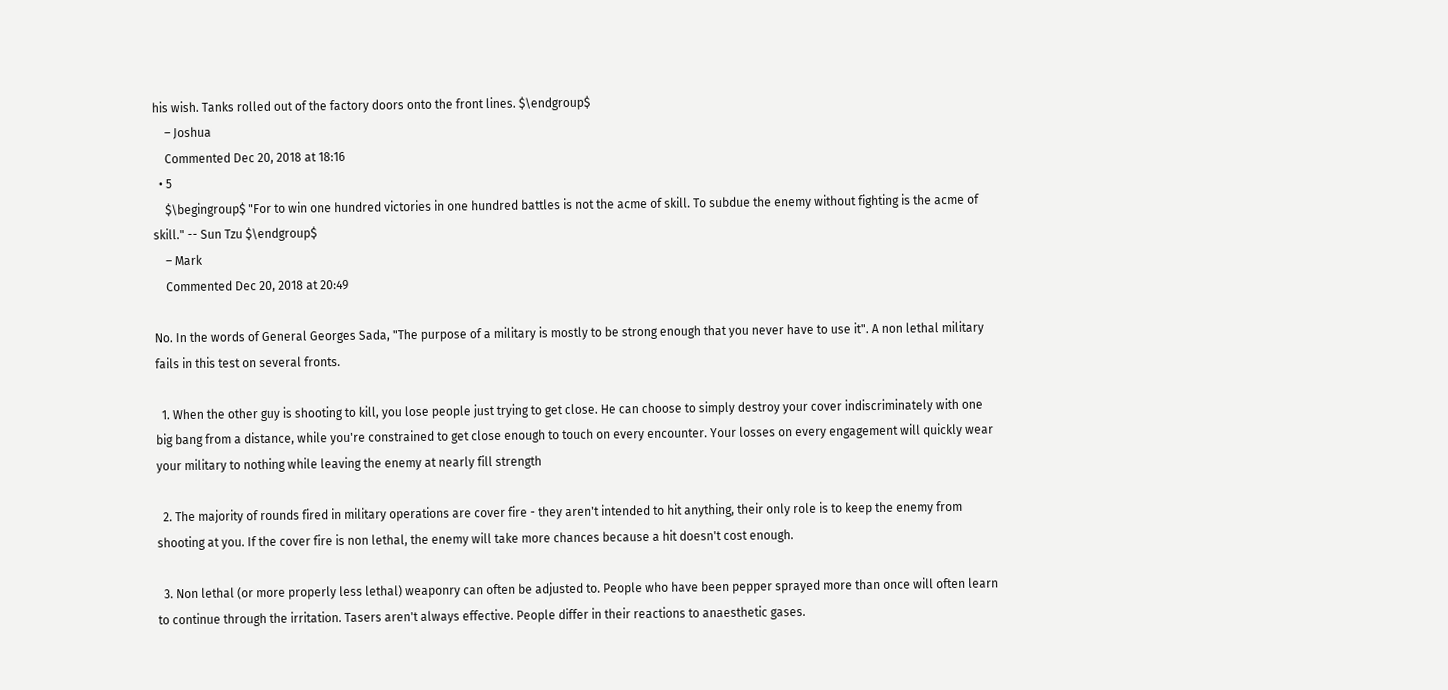his wish. Tanks rolled out of the factory doors onto the front lines. $\endgroup$
    – Joshua
    Commented Dec 20, 2018 at 18:16
  • 5
    $\begingroup$ "For to win one hundred victories in one hundred battles is not the acme of skill. To subdue the enemy without fighting is the acme of skill." -- Sun Tzu $\endgroup$
    – Mark
    Commented Dec 20, 2018 at 20:49

No. In the words of General Georges Sada, "The purpose of a military is mostly to be strong enough that you never have to use it". A non lethal military fails in this test on several fronts.

  1. When the other guy is shooting to kill, you lose people just trying to get close. He can choose to simply destroy your cover indiscriminately with one big bang from a distance, while you're constrained to get close enough to touch on every encounter. Your losses on every engagement will quickly wear your military to nothing while leaving the enemy at nearly fill strength

  2. The majority of rounds fired in military operations are cover fire - they aren't intended to hit anything, their only role is to keep the enemy from shooting at you. If the cover fire is non lethal, the enemy will take more chances because a hit doesn't cost enough.

  3. Non lethal (or more properly less lethal) weaponry can often be adjusted to. People who have been pepper sprayed more than once will often learn to continue through the irritation. Tasers aren't always effective. People differ in their reactions to anaesthetic gases.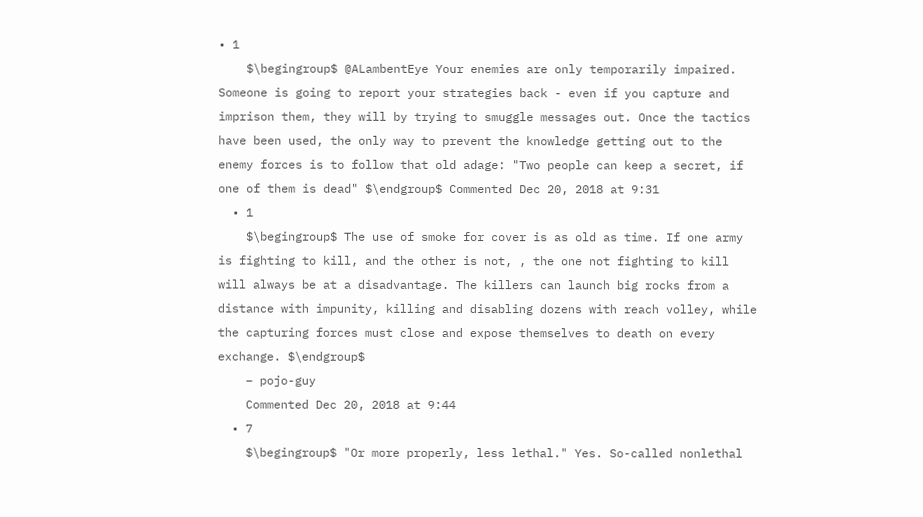• 1
    $\begingroup$ @ALambentEye Your enemies are only temporarily impaired. Someone is going to report your strategies back - even if you capture and imprison them, they will by trying to smuggle messages out. Once the tactics have been used, the only way to prevent the knowledge getting out to the enemy forces is to follow that old adage: "Two people can keep a secret, if one of them is dead" $\endgroup$ Commented Dec 20, 2018 at 9:31
  • 1
    $\begingroup$ The use of smoke for cover is as old as time. If one army is fighting to kill, and the other is not, , the one not fighting to kill will always be at a disadvantage. The killers can launch big rocks from a distance with impunity, killing and disabling dozens with reach volley, while the capturing forces must close and expose themselves to death on every exchange. $\endgroup$
    – pojo-guy
    Commented Dec 20, 2018 at 9:44
  • 7
    $\begingroup$ "Or more properly, less lethal." Yes. So-called nonlethal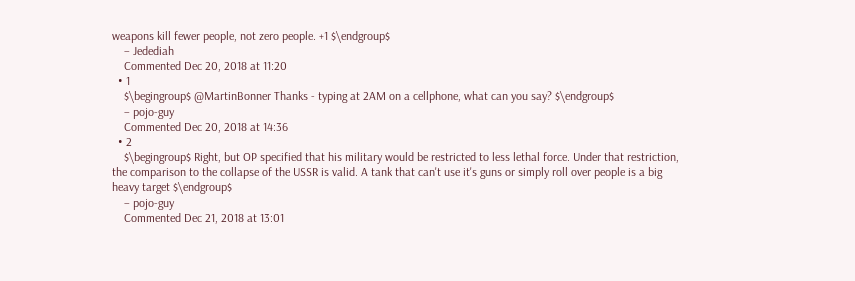weapons kill fewer people, not zero people. +1 $\endgroup$
    – Jedediah
    Commented Dec 20, 2018 at 11:20
  • 1
    $\begingroup$ @MartinBonner Thanks - typing at 2AM on a cellphone, what can you say? $\endgroup$
    – pojo-guy
    Commented Dec 20, 2018 at 14:36
  • 2
    $\begingroup$ Right, but OP specified that his military would be restricted to less lethal force. Under that restriction, the comparison to the collapse of the USSR is valid. A tank that can't use it's guns or simply roll over people is a big heavy target $\endgroup$
    – pojo-guy
    Commented Dec 21, 2018 at 13:01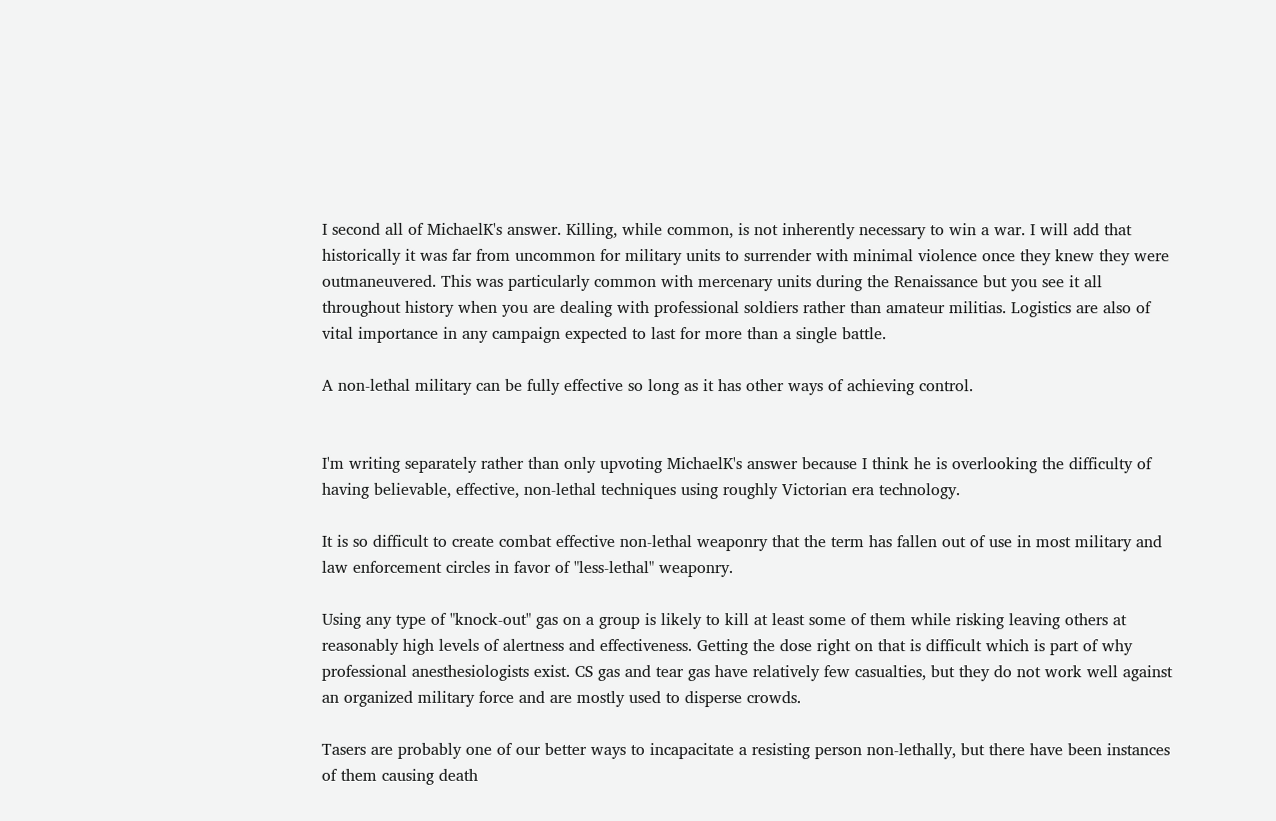I second all of MichaelK's answer. Killing, while common, is not inherently necessary to win a war. I will add that historically it was far from uncommon for military units to surrender with minimal violence once they knew they were outmaneuvered. This was particularly common with mercenary units during the Renaissance but you see it all throughout history when you are dealing with professional soldiers rather than amateur militias. Logistics are also of vital importance in any campaign expected to last for more than a single battle.

A non-lethal military can be fully effective so long as it has other ways of achieving control.


I'm writing separately rather than only upvoting MichaelK's answer because I think he is overlooking the difficulty of having believable, effective, non-lethal techniques using roughly Victorian era technology.

It is so difficult to create combat effective non-lethal weaponry that the term has fallen out of use in most military and law enforcement circles in favor of "less-lethal" weaponry.

Using any type of "knock-out" gas on a group is likely to kill at least some of them while risking leaving others at reasonably high levels of alertness and effectiveness. Getting the dose right on that is difficult which is part of why professional anesthesiologists exist. CS gas and tear gas have relatively few casualties, but they do not work well against an organized military force and are mostly used to disperse crowds.

Tasers are probably one of our better ways to incapacitate a resisting person non-lethally, but there have been instances of them causing death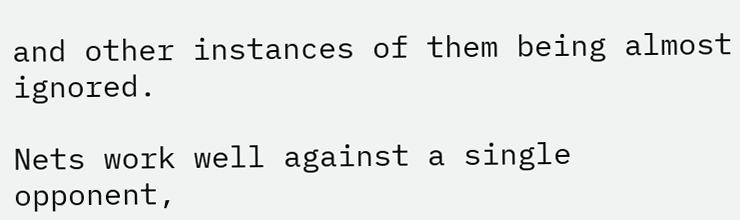and other instances of them being almost ignored.

Nets work well against a single opponent,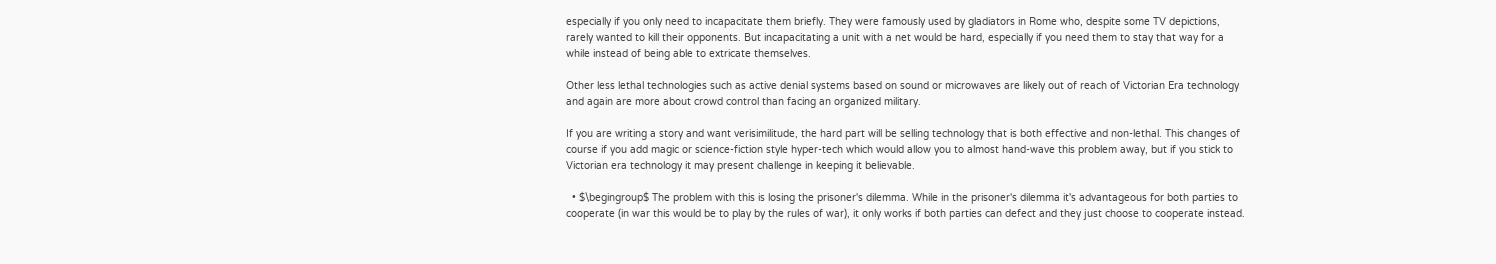especially if you only need to incapacitate them briefly. They were famously used by gladiators in Rome who, despite some TV depictions, rarely wanted to kill their opponents. But incapacitating a unit with a net would be hard, especially if you need them to stay that way for a while instead of being able to extricate themselves.

Other less lethal technologies such as active denial systems based on sound or microwaves are likely out of reach of Victorian Era technology and again are more about crowd control than facing an organized military.

If you are writing a story and want verisimilitude, the hard part will be selling technology that is both effective and non-lethal. This changes of course if you add magic or science-fiction style hyper-tech which would allow you to almost hand-wave this problem away, but if you stick to Victorian era technology it may present challenge in keeping it believable.

  • $\begingroup$ The problem with this is losing the prisoner's dilemma. While in the prisoner's dilemma it's advantageous for both parties to cooperate (in war this would be to play by the rules of war), it only works if both parties can defect and they just choose to cooperate instead.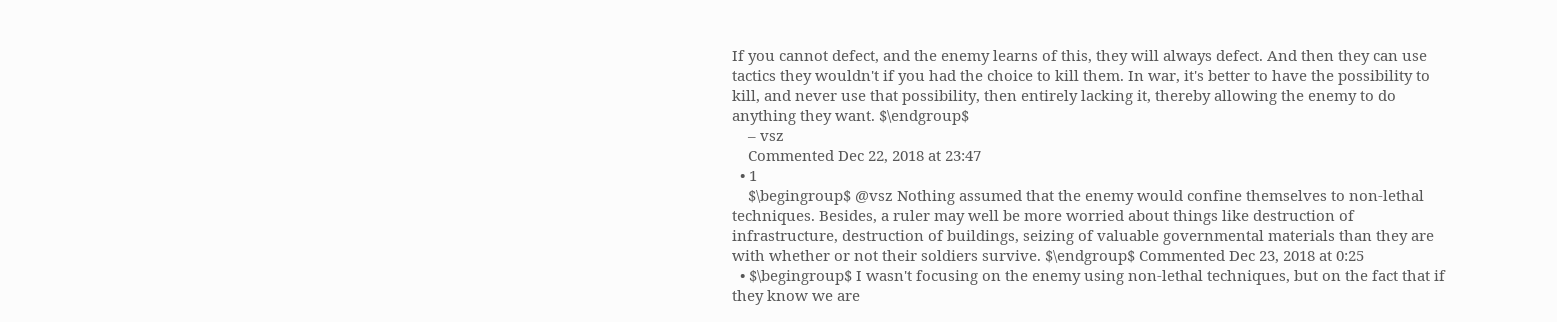If you cannot defect, and the enemy learns of this, they will always defect. And then they can use tactics they wouldn't if you had the choice to kill them. In war, it's better to have the possibility to kill, and never use that possibility, then entirely lacking it, thereby allowing the enemy to do anything they want. $\endgroup$
    – vsz
    Commented Dec 22, 2018 at 23:47
  • 1
    $\begingroup$ @vsz Nothing assumed that the enemy would confine themselves to non-lethal techniques. Besides, a ruler may well be more worried about things like destruction of infrastructure, destruction of buildings, seizing of valuable governmental materials than they are with whether or not their soldiers survive. $\endgroup$ Commented Dec 23, 2018 at 0:25
  • $\begingroup$ I wasn't focusing on the enemy using non-lethal techniques, but on the fact that if they know we are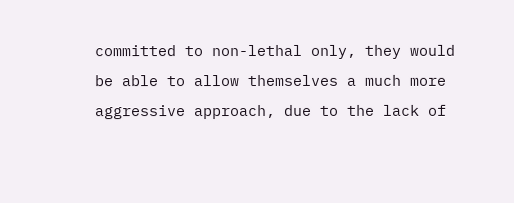committed to non-lethal only, they would be able to allow themselves a much more aggressive approach, due to the lack of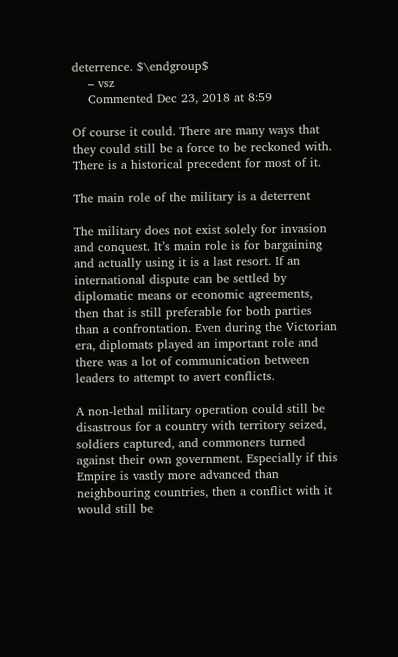deterrence. $\endgroup$
    – vsz
    Commented Dec 23, 2018 at 8:59

Of course it could. There are many ways that they could still be a force to be reckoned with. There is a historical precedent for most of it.

The main role of the military is a deterrent

The military does not exist solely for invasion and conquest. It’s main role is for bargaining and actually using it is a last resort. If an international dispute can be settled by diplomatic means or economic agreements, then that is still preferable for both parties than a confrontation. Even during the Victorian era, diplomats played an important role and there was a lot of communication between leaders to attempt to avert conflicts.

A non-lethal military operation could still be disastrous for a country with territory seized, soldiers captured, and commoners turned against their own government. Especially if this Empire is vastly more advanced than neighbouring countries, then a conflict with it would still be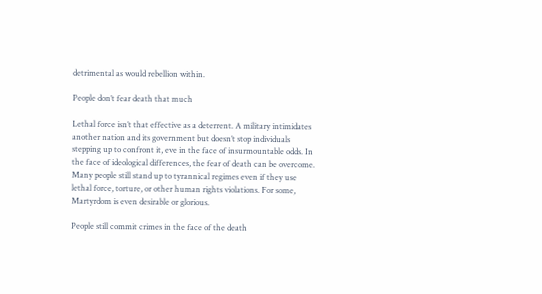detrimental as would rebellion within.

People don’t fear death that much

Lethal force isn’t that effective as a deterrent. A military intimidates another nation and its government but doesn’t stop individuals stepping up to confront it, eve in the face of insurmountable odds. In the face of ideological differences, the fear of death can be overcome. Many people still stand up to tyrannical regimes even if they use lethal force, torture, or other human rights violations. For some, Martyrdom is even desirable or glorious.

People still commit crimes in the face of the death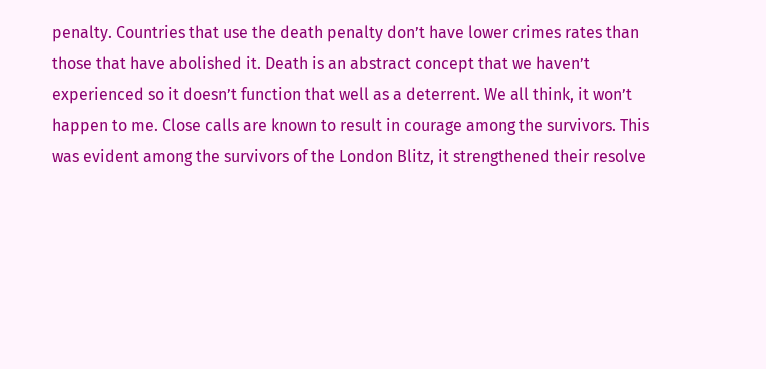penalty. Countries that use the death penalty don’t have lower crimes rates than those that have abolished it. Death is an abstract concept that we haven’t experienced so it doesn’t function that well as a deterrent. We all think, it won’t happen to me. Close calls are known to result in courage among the survivors. This was evident among the survivors of the London Blitz, it strengthened their resolve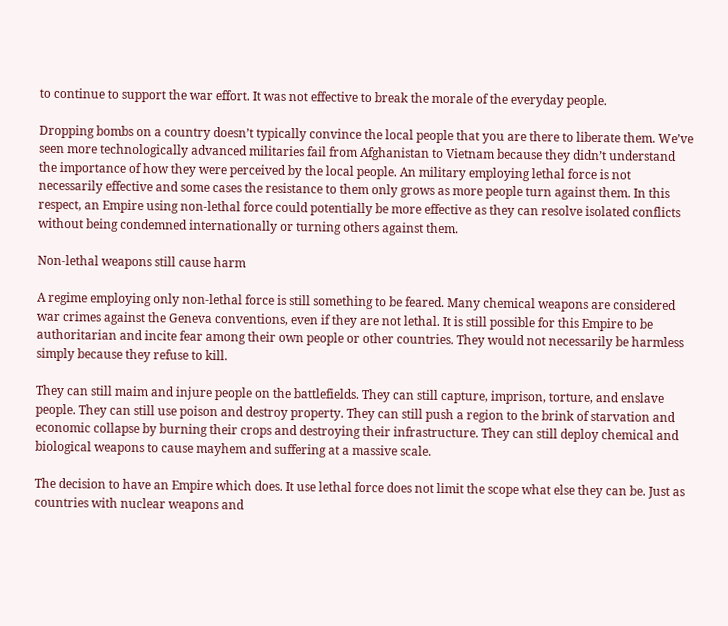to continue to support the war effort. It was not effective to break the morale of the everyday people.

Dropping bombs on a country doesn’t typically convince the local people that you are there to liberate them. We’ve seen more technologically advanced militaries fail from Afghanistan to Vietnam because they didn’t understand the importance of how they were perceived by the local people. An military employing lethal force is not necessarily effective and some cases the resistance to them only grows as more people turn against them. In this respect, an Empire using non-lethal force could potentially be more effective as they can resolve isolated conflicts without being condemned internationally or turning others against them.

Non-lethal weapons still cause harm

A regime employing only non-lethal force is still something to be feared. Many chemical weapons are considered war crimes against the Geneva conventions, even if they are not lethal. It is still possible for this Empire to be authoritarian and incite fear among their own people or other countries. They would not necessarily be harmless simply because they refuse to kill.

They can still maim and injure people on the battlefields. They can still capture, imprison, torture, and enslave people. They can still use poison and destroy property. They can still push a region to the brink of starvation and economic collapse by burning their crops and destroying their infrastructure. They can still deploy chemical and biological weapons to cause mayhem and suffering at a massive scale.

The decision to have an Empire which does. It use lethal force does not limit the scope what else they can be. Just as countries with nuclear weapons and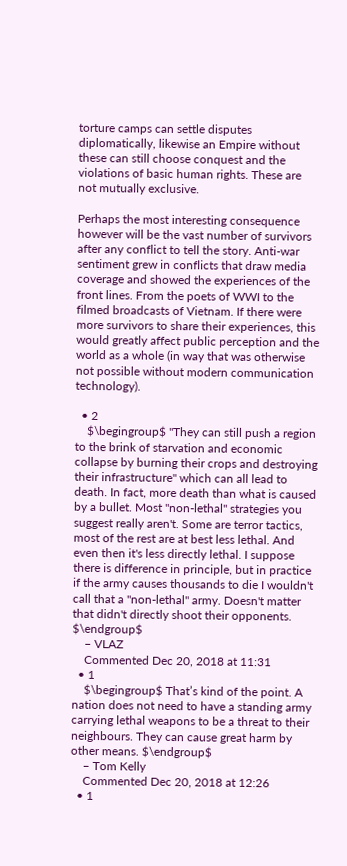torture camps can settle disputes diplomatically, likewise an Empire without these can still choose conquest and the violations of basic human rights. These are not mutually exclusive.

Perhaps the most interesting consequence however will be the vast number of survivors after any conflict to tell the story. Anti-war sentiment grew in conflicts that draw media coverage and showed the experiences of the front lines. From the poets of WWI to the filmed broadcasts of Vietnam. If there were more survivors to share their experiences, this would greatly affect public perception and the world as a whole (in way that was otherwise not possible without modern communication technology).

  • 2
    $\begingroup$ "They can still push a region to the brink of starvation and economic collapse by burning their crops and destroying their infrastructure" which can all lead to death. In fact, more death than what is caused by a bullet. Most "non-lethal" strategies you suggest really aren't. Some are terror tactics, most of the rest are at best less lethal. And even then it's less directly lethal. I suppose there is difference in principle, but in practice if the army causes thousands to die I wouldn't call that a "non-lethal" army. Doesn't matter that didn't directly shoot their opponents. $\endgroup$
    – VLAZ
    Commented Dec 20, 2018 at 11:31
  • 1
    $\begingroup$ That’s kind of the point. A nation does not need to have a standing army carrying lethal weapons to be a threat to their neighbours. They can cause great harm by other means. $\endgroup$
    – Tom Kelly
    Commented Dec 20, 2018 at 12:26
  • 1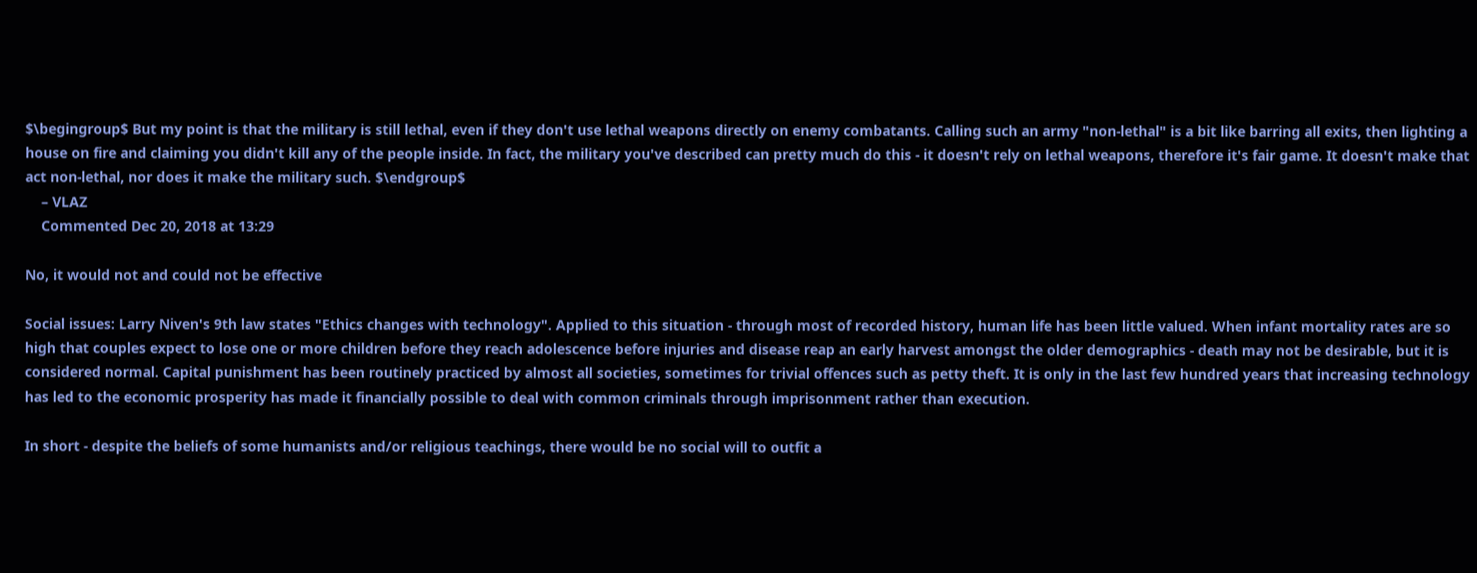$\begingroup$ But my point is that the military is still lethal, even if they don't use lethal weapons directly on enemy combatants. Calling such an army "non-lethal" is a bit like barring all exits, then lighting a house on fire and claiming you didn't kill any of the people inside. In fact, the military you've described can pretty much do this - it doesn't rely on lethal weapons, therefore it's fair game. It doesn't make that act non-lethal, nor does it make the military such. $\endgroup$
    – VLAZ
    Commented Dec 20, 2018 at 13:29

No, it would not and could not be effective

Social issues: Larry Niven's 9th law states "Ethics changes with technology". Applied to this situation - through most of recorded history, human life has been little valued. When infant mortality rates are so high that couples expect to lose one or more children before they reach adolescence before injuries and disease reap an early harvest amongst the older demographics - death may not be desirable, but it is considered normal. Capital punishment has been routinely practiced by almost all societies, sometimes for trivial offences such as petty theft. It is only in the last few hundred years that increasing technology has led to the economic prosperity has made it financially possible to deal with common criminals through imprisonment rather than execution.

In short - despite the beliefs of some humanists and/or religious teachings, there would be no social will to outfit a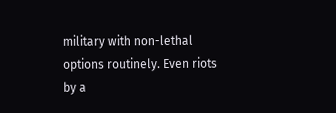military with non-lethal options routinely. Even riots by a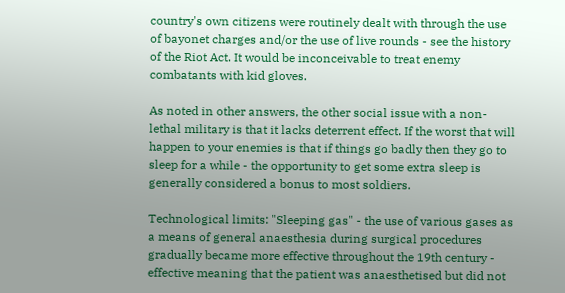country's own citizens were routinely dealt with through the use of bayonet charges and/or the use of live rounds - see the history of the Riot Act. It would be inconceivable to treat enemy combatants with kid gloves.

As noted in other answers, the other social issue with a non-lethal military is that it lacks deterrent effect. If the worst that will happen to your enemies is that if things go badly then they go to sleep for a while - the opportunity to get some extra sleep is generally considered a bonus to most soldiers.

Technological limits: "Sleeping gas" - the use of various gases as a means of general anaesthesia during surgical procedures gradually became more effective throughout the 19th century - effective meaning that the patient was anaesthetised but did not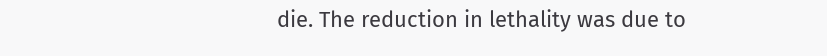die. The reduction in lethality was due to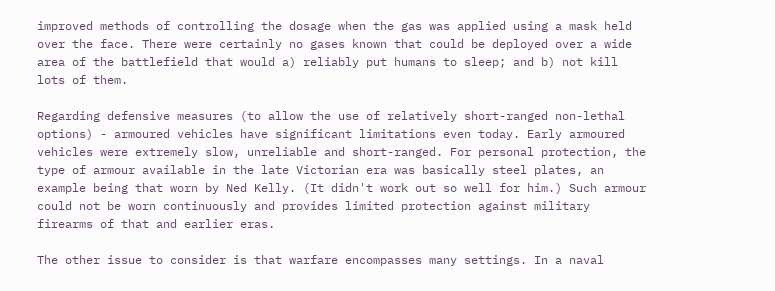improved methods of controlling the dosage when the gas was applied using a mask held over the face. There were certainly no gases known that could be deployed over a wide area of the battlefield that would a) reliably put humans to sleep; and b) not kill lots of them.

Regarding defensive measures (to allow the use of relatively short-ranged non-lethal options) - armoured vehicles have significant limitations even today. Early armoured vehicles were extremely slow, unreliable and short-ranged. For personal protection, the type of armour available in the late Victorian era was basically steel plates, an example being that worn by Ned Kelly. (It didn't work out so well for him.) Such armour could not be worn continuously and provides limited protection against military firearms of that and earlier eras.

The other issue to consider is that warfare encompasses many settings. In a naval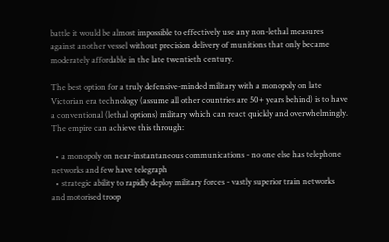battle it would be almost impossible to effectively use any non-lethal measures against another vessel without precision delivery of munitions that only became moderately affordable in the late twentieth century.

The best option for a truly defensive-minded military with a monopoly on late Victorian era technology (assume all other countries are 50+ years behind) is to have a conventional (lethal options) military which can react quickly and overwhelmingly. The empire can achieve this through:

  • a monopoly on near-instantaneous communications - no one else has telephone networks and few have telegraph
  • strategic ability to rapidly deploy military forces - vastly superior train networks and motorised troop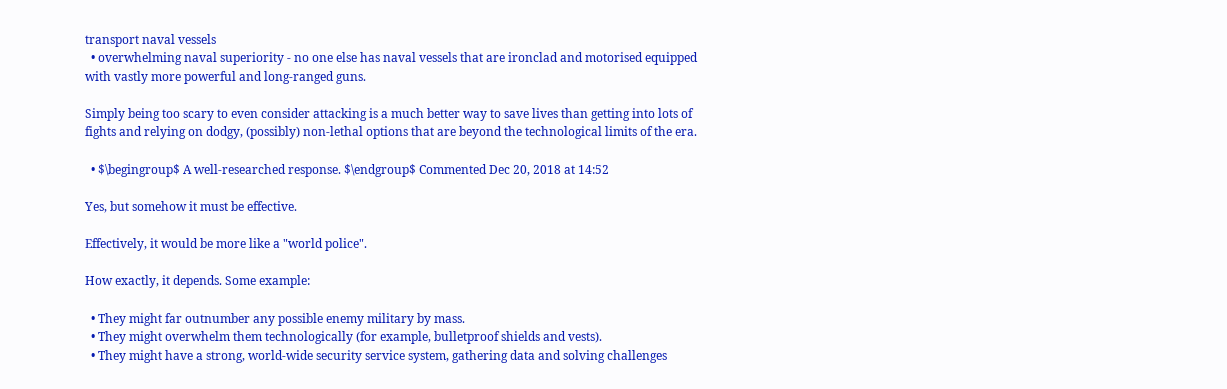transport naval vessels
  • overwhelming naval superiority - no one else has naval vessels that are ironclad and motorised equipped with vastly more powerful and long-ranged guns.

Simply being too scary to even consider attacking is a much better way to save lives than getting into lots of fights and relying on dodgy, (possibly) non-lethal options that are beyond the technological limits of the era.

  • $\begingroup$ A well-researched response. $\endgroup$ Commented Dec 20, 2018 at 14:52

Yes, but somehow it must be effective.

Effectively, it would be more like a "world police".

How exactly, it depends. Some example:

  • They might far outnumber any possible enemy military by mass.
  • They might overwhelm them technologically (for example, bulletproof shields and vests).
  • They might have a strong, world-wide security service system, gathering data and solving challenges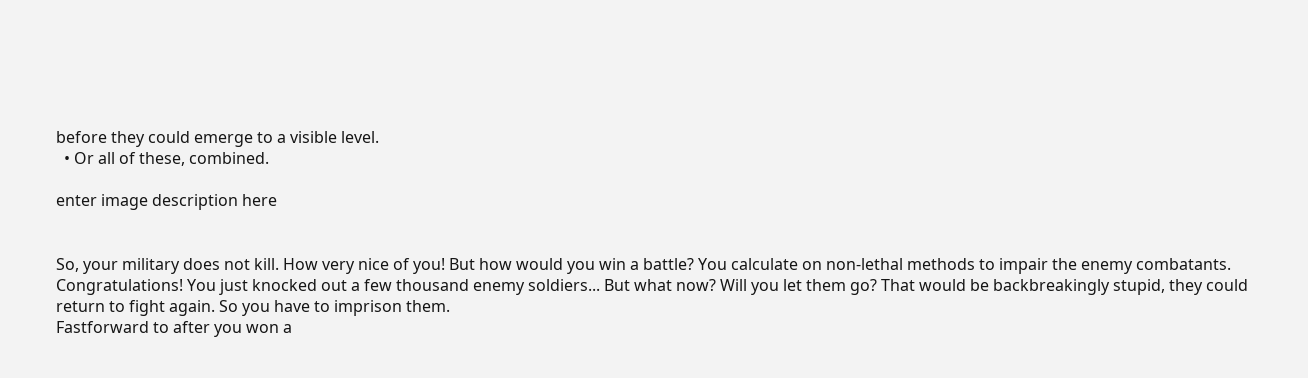before they could emerge to a visible level.
  • Or all of these, combined.

enter image description here


So, your military does not kill. How very nice of you! But how would you win a battle? You calculate on non-lethal methods to impair the enemy combatants. Congratulations! You just knocked out a few thousand enemy soldiers... But what now? Will you let them go? That would be backbreakingly stupid, they could return to fight again. So you have to imprison them.
Fastforward to after you won a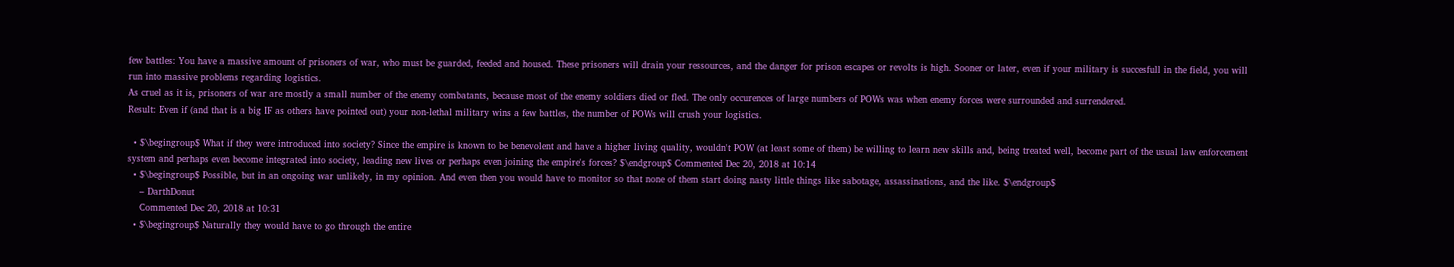few battles: You have a massive amount of prisoners of war, who must be guarded, feeded and housed. These prisoners will drain your ressources, and the danger for prison escapes or revolts is high. Sooner or later, even if your military is succesfull in the field, you will run into massive problems regarding logistics.
As cruel as it is, prisoners of war are mostly a small number of the enemy combatants, because most of the enemy soldiers died or fled. The only occurences of large numbers of POWs was when enemy forces were surrounded and surrendered.
Result: Even if (and that is a big IF as others have pointed out) your non-lethal military wins a few battles, the number of POWs will crush your logistics.

  • $\begingroup$ What if they were introduced into society? Since the empire is known to be benevolent and have a higher living quality, wouldn't POW (at least some of them) be willing to learn new skills and, being treated well, become part of the usual law enforcement system and perhaps even become integrated into society, leading new lives or perhaps even joining the empire's forces? $\endgroup$ Commented Dec 20, 2018 at 10:14
  • $\begingroup$ Possible, but in an ongoing war unlikely, in my opinion. And even then you would have to monitor so that none of them start doing nasty little things like sabotage, assassinations, and the like. $\endgroup$
    – DarthDonut
    Commented Dec 20, 2018 at 10:31
  • $\begingroup$ Naturally they would have to go through the entire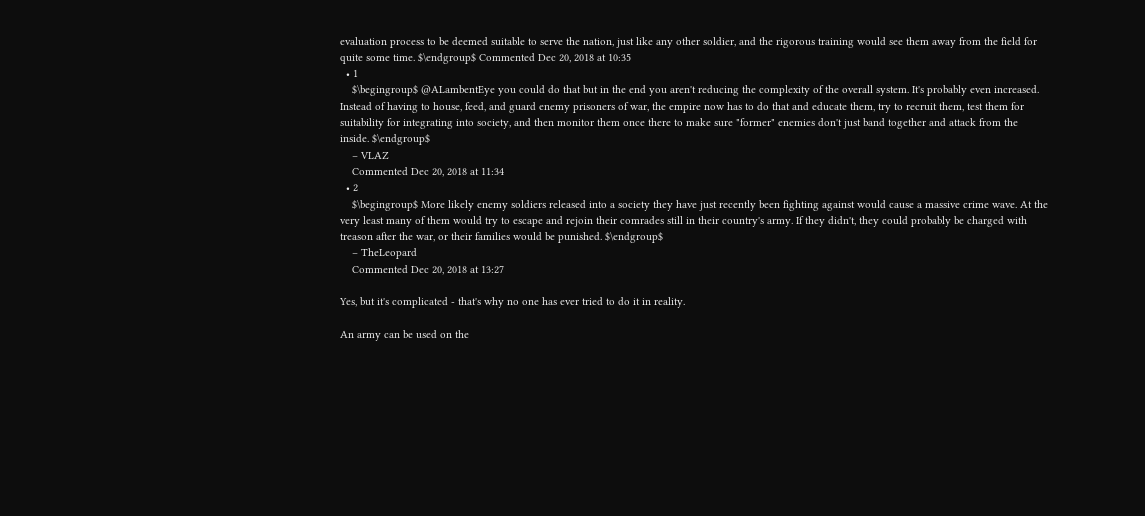evaluation process to be deemed suitable to serve the nation, just like any other soldier, and the rigorous training would see them away from the field for quite some time. $\endgroup$ Commented Dec 20, 2018 at 10:35
  • 1
    $\begingroup$ @ALambentEye you could do that but in the end you aren't reducing the complexity of the overall system. It's probably even increased. Instead of having to house, feed, and guard enemy prisoners of war, the empire now has to do that and educate them, try to recruit them, test them for suitability for integrating into society, and then monitor them once there to make sure "former" enemies don't just band together and attack from the inside. $\endgroup$
    – VLAZ
    Commented Dec 20, 2018 at 11:34
  • 2
    $\begingroup$ More likely enemy soldiers released into a society they have just recently been fighting against would cause a massive crime wave. At the very least many of them would try to escape and rejoin their comrades still in their country's army. If they didn't, they could probably be charged with treason after the war, or their families would be punished. $\endgroup$
    – TheLeopard
    Commented Dec 20, 2018 at 13:27

Yes, but it's complicated - that's why no one has ever tried to do it in reality.

An army can be used on the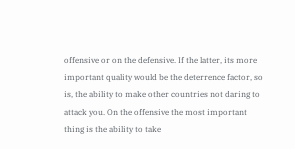offensive or on the defensive. If the latter, its more important quality would be the deterrence factor, so is, the ability to make other countries not daring to attack you. On the offensive the most important thing is the ability to take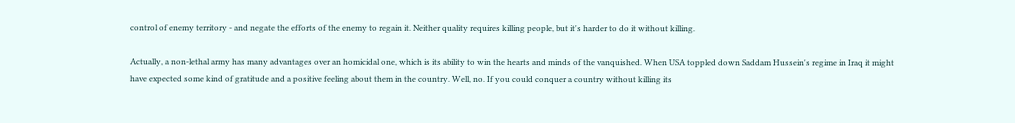control of enemy territory - and negate the efforts of the enemy to regain it. Neither quality requires killing people, but it's harder to do it without killing.

Actually, a non-lethal army has many advantages over an homicidal one, which is its ability to win the hearts and minds of the vanquished. When USA toppled down Saddam Hussein's regime in Iraq it might have expected some kind of gratitude and a positive feeling about them in the country. Well, no. If you could conquer a country without killing its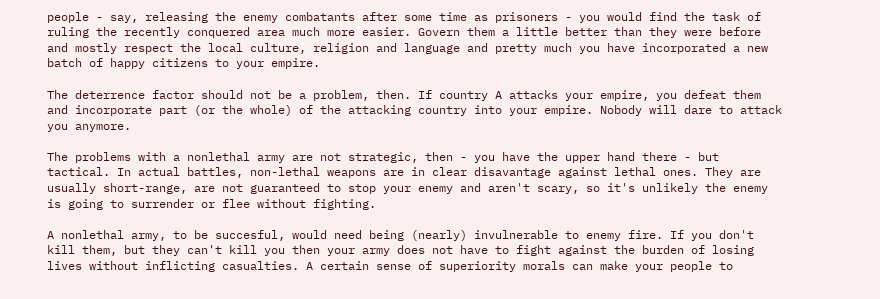people - say, releasing the enemy combatants after some time as prisoners - you would find the task of ruling the recently conquered area much more easier. Govern them a little better than they were before and mostly respect the local culture, religion and language and pretty much you have incorporated a new batch of happy citizens to your empire.

The deterrence factor should not be a problem, then. If country A attacks your empire, you defeat them and incorporate part (or the whole) of the attacking country into your empire. Nobody will dare to attack you anymore.

The problems with a nonlethal army are not strategic, then - you have the upper hand there - but tactical. In actual battles, non-lethal weapons are in clear disavantage against lethal ones. They are usually short-range, are not guaranteed to stop your enemy and aren't scary, so it's unlikely the enemy is going to surrender or flee without fighting.

A nonlethal army, to be succesful, would need being (nearly) invulnerable to enemy fire. If you don't kill them, but they can't kill you then your army does not have to fight against the burden of losing lives without inflicting casualties. A certain sense of superiority morals can make your people to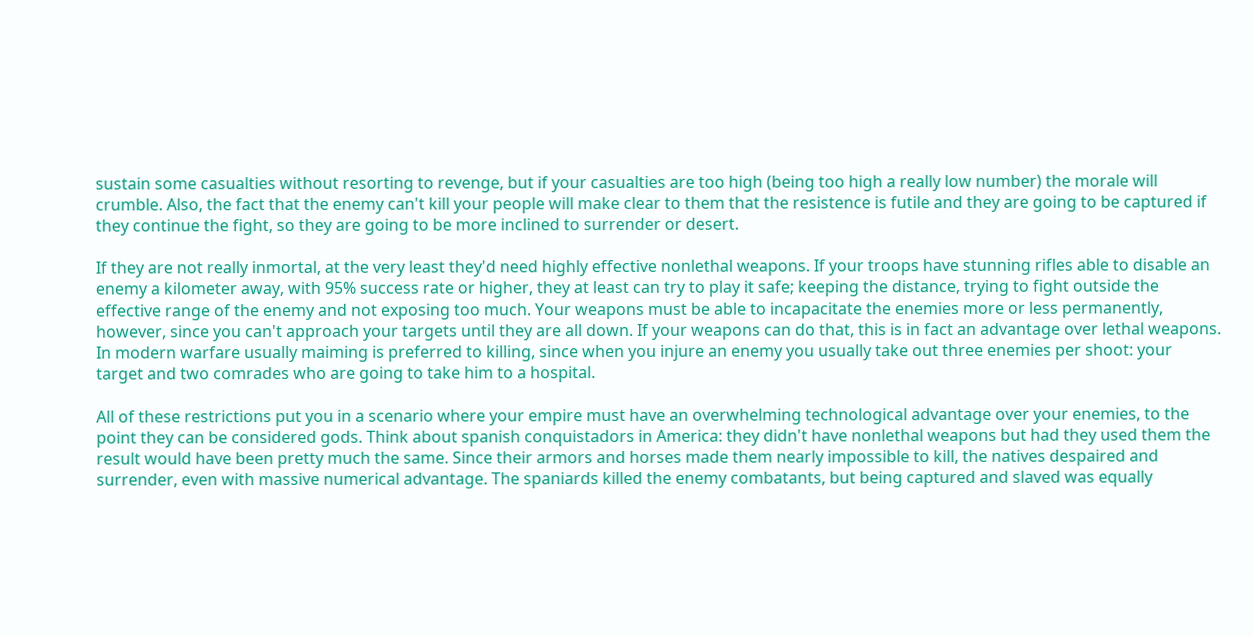sustain some casualties without resorting to revenge, but if your casualties are too high (being too high a really low number) the morale will crumble. Also, the fact that the enemy can't kill your people will make clear to them that the resistence is futile and they are going to be captured if they continue the fight, so they are going to be more inclined to surrender or desert.

If they are not really inmortal, at the very least they'd need highly effective nonlethal weapons. If your troops have stunning rifles able to disable an enemy a kilometer away, with 95% success rate or higher, they at least can try to play it safe; keeping the distance, trying to fight outside the effective range of the enemy and not exposing too much. Your weapons must be able to incapacitate the enemies more or less permanently, however, since you can't approach your targets until they are all down. If your weapons can do that, this is in fact an advantage over lethal weapons. In modern warfare usually maiming is preferred to killing, since when you injure an enemy you usually take out three enemies per shoot: your target and two comrades who are going to take him to a hospital.

All of these restrictions put you in a scenario where your empire must have an overwhelming technological advantage over your enemies, to the point they can be considered gods. Think about spanish conquistadors in America: they didn't have nonlethal weapons but had they used them the result would have been pretty much the same. Since their armors and horses made them nearly impossible to kill, the natives despaired and surrender, even with massive numerical advantage. The spaniards killed the enemy combatants, but being captured and slaved was equally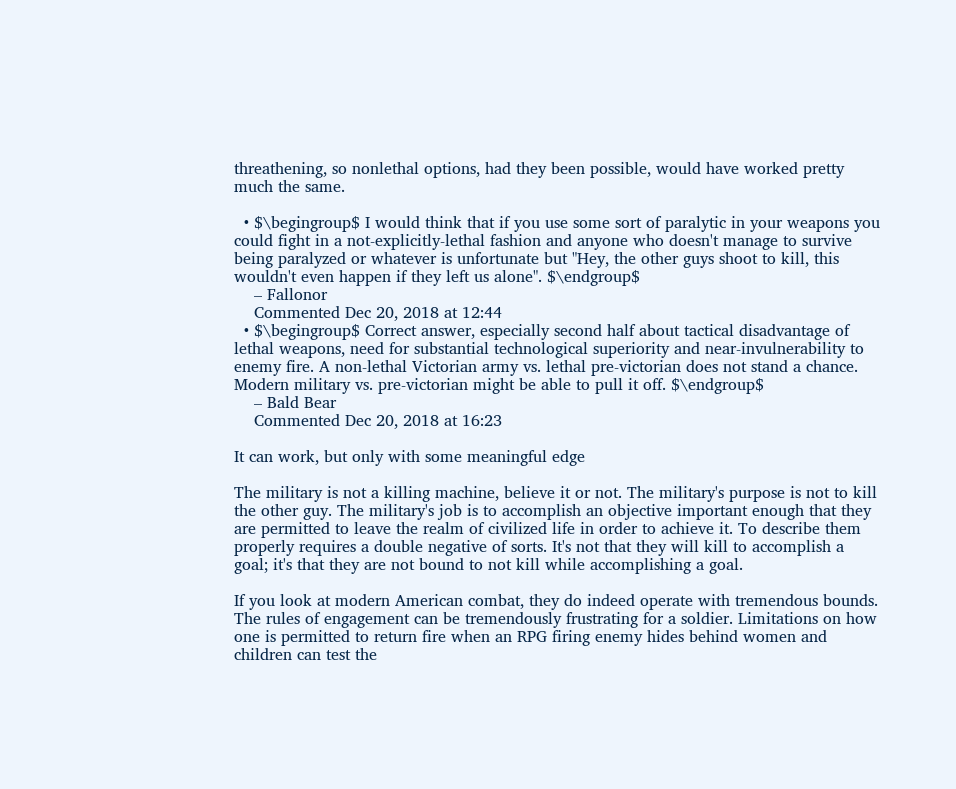threathening, so nonlethal options, had they been possible, would have worked pretty much the same.

  • $\begingroup$ I would think that if you use some sort of paralytic in your weapons you could fight in a not-explicitly-lethal fashion and anyone who doesn't manage to survive being paralyzed or whatever is unfortunate but "Hey, the other guys shoot to kill, this wouldn't even happen if they left us alone". $\endgroup$
    – Fallonor
    Commented Dec 20, 2018 at 12:44
  • $\begingroup$ Correct answer, especially second half about tactical disadvantage of lethal weapons, need for substantial technological superiority and near-invulnerability to enemy fire. A non-lethal Victorian army vs. lethal pre-victorian does not stand a chance. Modern military vs. pre-victorian might be able to pull it off. $\endgroup$
    – Bald Bear
    Commented Dec 20, 2018 at 16:23

It can work, but only with some meaningful edge

The military is not a killing machine, believe it or not. The military's purpose is not to kill the other guy. The military's job is to accomplish an objective important enough that they are permitted to leave the realm of civilized life in order to achieve it. To describe them properly requires a double negative of sorts. It's not that they will kill to accomplish a goal; it's that they are not bound to not kill while accomplishing a goal.

If you look at modern American combat, they do indeed operate with tremendous bounds. The rules of engagement can be tremendously frustrating for a soldier. Limitations on how one is permitted to return fire when an RPG firing enemy hides behind women and children can test the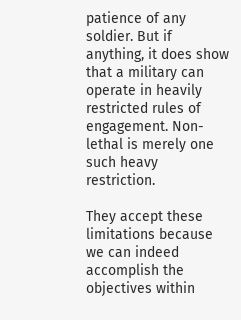patience of any soldier. But if anything, it does show that a military can operate in heavily restricted rules of engagement. Non-lethal is merely one such heavy restriction.

They accept these limitations because we can indeed accomplish the objectives within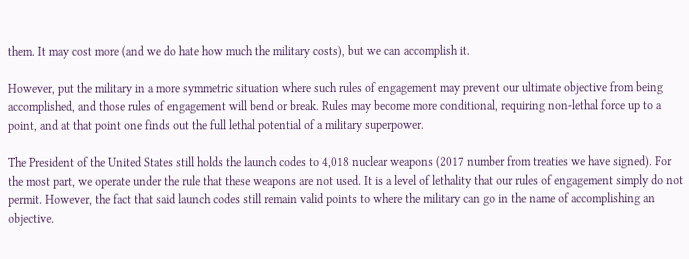them. It may cost more (and we do hate how much the military costs), but we can accomplish it.

However, put the military in a more symmetric situation where such rules of engagement may prevent our ultimate objective from being accomplished, and those rules of engagement will bend or break. Rules may become more conditional, requiring non-lethal force up to a point, and at that point one finds out the full lethal potential of a military superpower.

The President of the United States still holds the launch codes to 4,018 nuclear weapons (2017 number from treaties we have signed). For the most part, we operate under the rule that these weapons are not used. It is a level of lethality that our rules of engagement simply do not permit. However, the fact that said launch codes still remain valid points to where the military can go in the name of accomplishing an objective.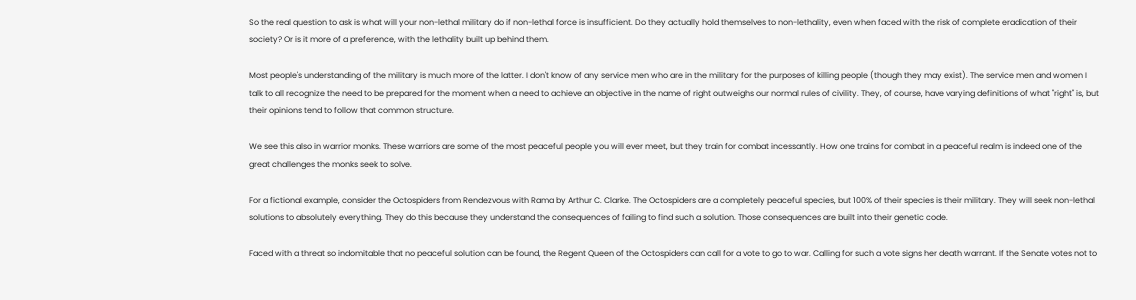So the real question to ask is what will your non-lethal military do if non-lethal force is insufficient. Do they actually hold themselves to non-lethality, even when faced with the risk of complete eradication of their society? Or is it more of a preference, with the lethality built up behind them.

Most people's understanding of the military is much more of the latter. I don't know of any service men who are in the military for the purposes of killing people (though they may exist). The service men and women I talk to all recognize the need to be prepared for the moment when a need to achieve an objective in the name of right outweighs our normal rules of civility. They, of course, have varying definitions of what "right" is, but their opinions tend to follow that common structure.

We see this also in warrior monks. These warriors are some of the most peaceful people you will ever meet, but they train for combat incessantly. How one trains for combat in a peaceful realm is indeed one of the great challenges the monks seek to solve.

For a fictional example, consider the Octospiders from Rendezvous with Rama by Arthur C. Clarke. The Octospiders are a completely peaceful species, but 100% of their species is their military. They will seek non-lethal solutions to absolutely everything. They do this because they understand the consequences of failing to find such a solution. Those consequences are built into their genetic code.

Faced with a threat so indomitable that no peaceful solution can be found, the Regent Queen of the Octospiders can call for a vote to go to war. Calling for such a vote signs her death warrant. If the Senate votes not to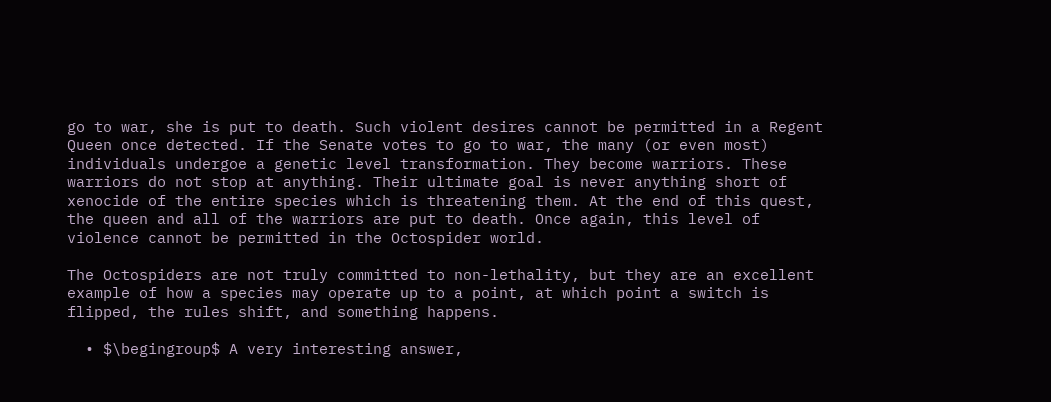go to war, she is put to death. Such violent desires cannot be permitted in a Regent Queen once detected. If the Senate votes to go to war, the many (or even most) individuals undergoe a genetic level transformation. They become warriors. These warriors do not stop at anything. Their ultimate goal is never anything short of xenocide of the entire species which is threatening them. At the end of this quest, the queen and all of the warriors are put to death. Once again, this level of violence cannot be permitted in the Octospider world.

The Octospiders are not truly committed to non-lethality, but they are an excellent example of how a species may operate up to a point, at which point a switch is flipped, the rules shift, and something happens.

  • $\begingroup$ A very interesting answer,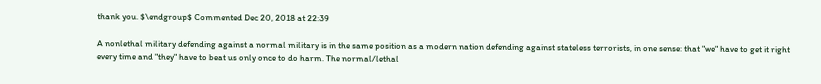thank you. $\endgroup$ Commented Dec 20, 2018 at 22:39

A nonlethal military defending against a normal military is in the same position as a modern nation defending against stateless terrorists, in one sense: that "we" have to get it right every time and "they" have to beat us only once to do harm. The normal/lethal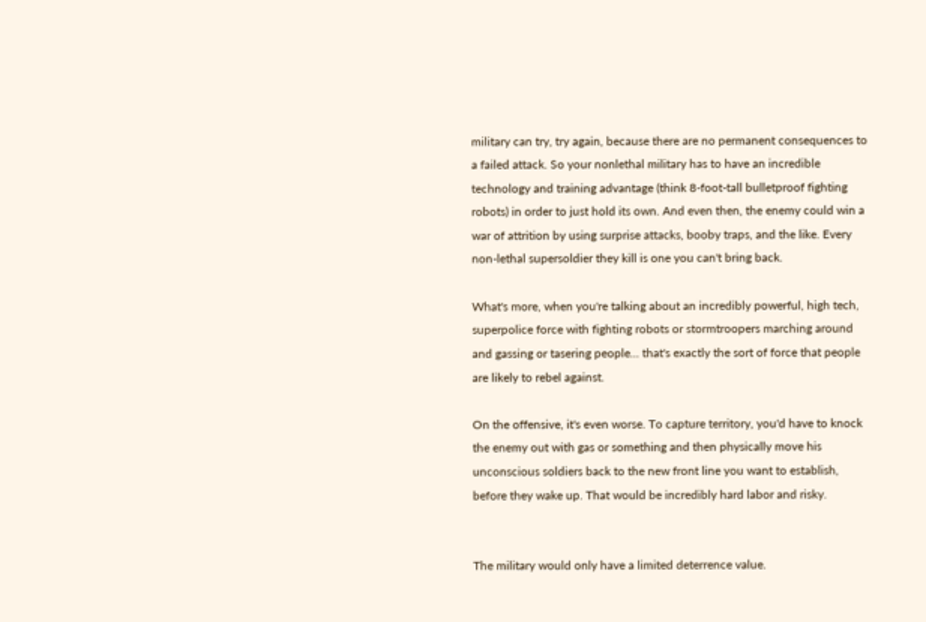military can try, try again, because there are no permanent consequences to a failed attack. So your nonlethal military has to have an incredible technology and training advantage (think 8-foot-tall bulletproof fighting robots) in order to just hold its own. And even then, the enemy could win a war of attrition by using surprise attacks, booby traps, and the like. Every non-lethal supersoldier they kill is one you can't bring back.

What's more, when you're talking about an incredibly powerful, high tech, superpolice force with fighting robots or stormtroopers marching around and gassing or tasering people... that's exactly the sort of force that people are likely to rebel against.

On the offensive, it's even worse. To capture territory, you'd have to knock the enemy out with gas or something and then physically move his unconscious soldiers back to the new front line you want to establish, before they wake up. That would be incredibly hard labor and risky.


The military would only have a limited deterrence value.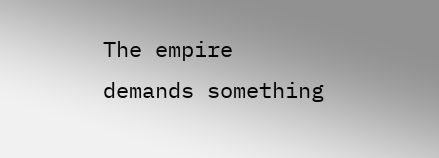The empire demands something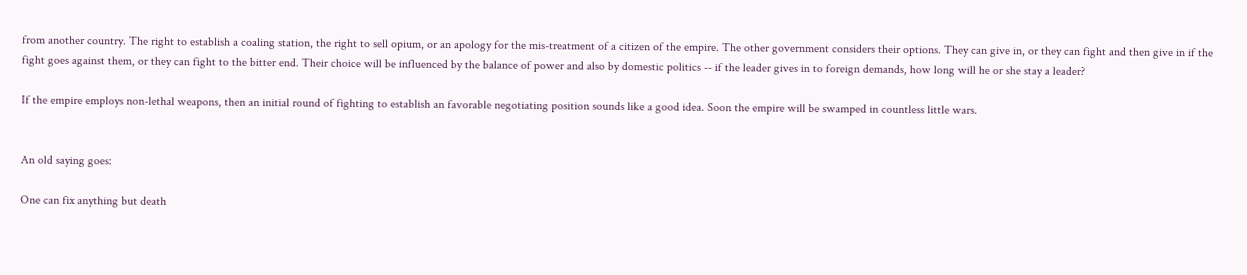from another country. The right to establish a coaling station, the right to sell opium, or an apology for the mis-treatment of a citizen of the empire. The other government considers their options. They can give in, or they can fight and then give in if the fight goes against them, or they can fight to the bitter end. Their choice will be influenced by the balance of power and also by domestic politics -- if the leader gives in to foreign demands, how long will he or she stay a leader?

If the empire employs non-lethal weapons, then an initial round of fighting to establish an favorable negotiating position sounds like a good idea. Soon the empire will be swamped in countless little wars.


An old saying goes:

One can fix anything but death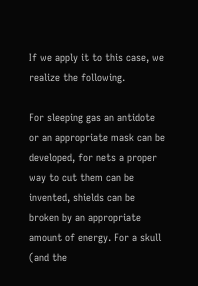If we apply it to this case, we realize the following.

For sleeping gas an antidote or an appropriate mask can be developed, for nets a proper way to cut them can be invented, shields can be broken by an appropriate amount of energy. For a skull (and the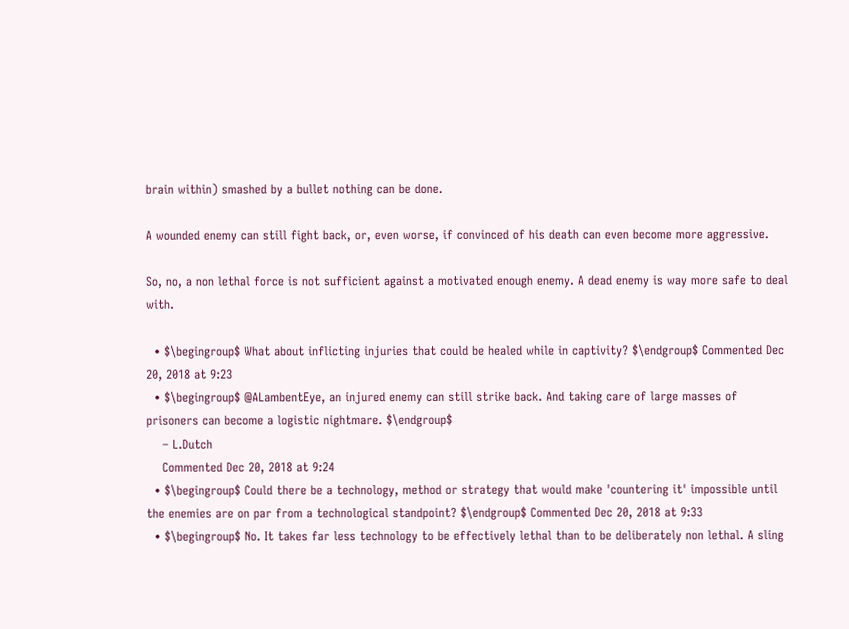brain within) smashed by a bullet nothing can be done.

A wounded enemy can still fight back, or, even worse, if convinced of his death can even become more aggressive.

So, no, a non lethal force is not sufficient against a motivated enough enemy. A dead enemy is way more safe to deal with.

  • $\begingroup$ What about inflicting injuries that could be healed while in captivity? $\endgroup$ Commented Dec 20, 2018 at 9:23
  • $\begingroup$ @ALambentEye, an injured enemy can still strike back. And taking care of large masses of prisoners can become a logistic nightmare. $\endgroup$
    – L.Dutch
    Commented Dec 20, 2018 at 9:24
  • $\begingroup$ Could there be a technology, method or strategy that would make 'countering it' impossible until the enemies are on par from a technological standpoint? $\endgroup$ Commented Dec 20, 2018 at 9:33
  • $\begingroup$ No. It takes far less technology to be effectively lethal than to be deliberately non lethal. A sling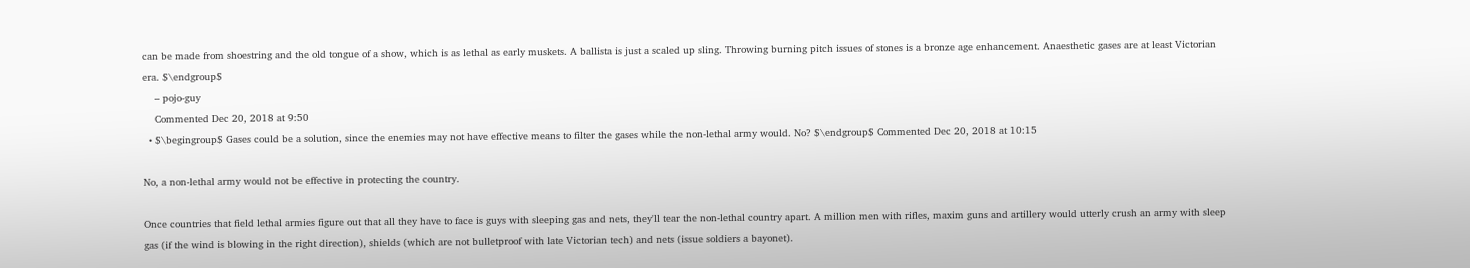can be made from shoestring and the old tongue of a show, which is as lethal as early muskets. A ballista is just a scaled up sling. Throwing burning pitch issues of stones is a bronze age enhancement. Anaesthetic gases are at least Victorian era. $\endgroup$
    – pojo-guy
    Commented Dec 20, 2018 at 9:50
  • $\begingroup$ Gases could be a solution, since the enemies may not have effective means to filter the gases while the non-lethal army would. No? $\endgroup$ Commented Dec 20, 2018 at 10:15

No, a non-lethal army would not be effective in protecting the country.

Once countries that field lethal armies figure out that all they have to face is guys with sleeping gas and nets, they'll tear the non-lethal country apart. A million men with rifles, maxim guns and artillery would utterly crush an army with sleep gas (if the wind is blowing in the right direction), shields (which are not bulletproof with late Victorian tech) and nets (issue soldiers a bayonet).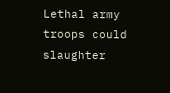Lethal army troops could slaughter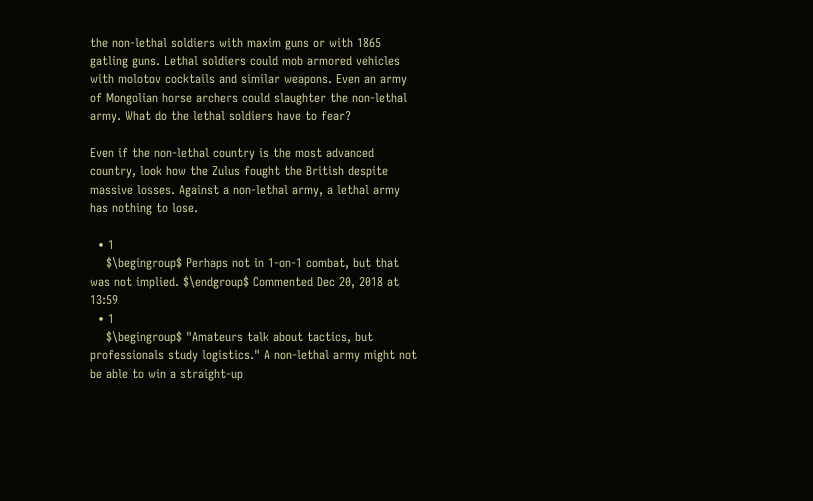the non-lethal soldiers with maxim guns or with 1865 gatling guns. Lethal soldiers could mob armored vehicles with molotov cocktails and similar weapons. Even an army of Mongolian horse archers could slaughter the non-lethal army. What do the lethal soldiers have to fear?

Even if the non-lethal country is the most advanced country, look how the Zulus fought the British despite massive losses. Against a non-lethal army, a lethal army has nothing to lose.

  • 1
    $\begingroup$ Perhaps not in 1-on-1 combat, but that was not implied. $\endgroup$ Commented Dec 20, 2018 at 13:59
  • 1
    $\begingroup$ "Amateurs talk about tactics, but professionals study logistics." A non-lethal army might not be able to win a straight-up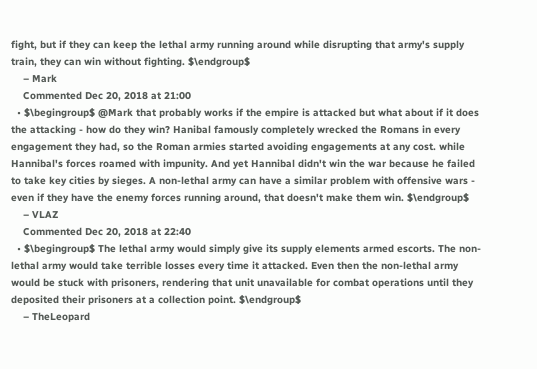fight, but if they can keep the lethal army running around while disrupting that army's supply train, they can win without fighting. $\endgroup$
    – Mark
    Commented Dec 20, 2018 at 21:00
  • $\begingroup$ @Mark that probably works if the empire is attacked but what about if it does the attacking - how do they win? Hanibal famously completely wrecked the Romans in every engagement they had, so the Roman armies started avoiding engagements at any cost. while Hannibal's forces roamed with impunity. And yet Hannibal didn't win the war because he failed to take key cities by sieges. A non-lethal army can have a similar problem with offensive wars - even if they have the enemy forces running around, that doesn't make them win. $\endgroup$
    – VLAZ
    Commented Dec 20, 2018 at 22:40
  • $\begingroup$ The lethal army would simply give its supply elements armed escorts. The non-lethal army would take terrible losses every time it attacked. Even then the non-lethal army would be stuck with prisoners, rendering that unit unavailable for combat operations until they deposited their prisoners at a collection point. $\endgroup$
    – TheLeopard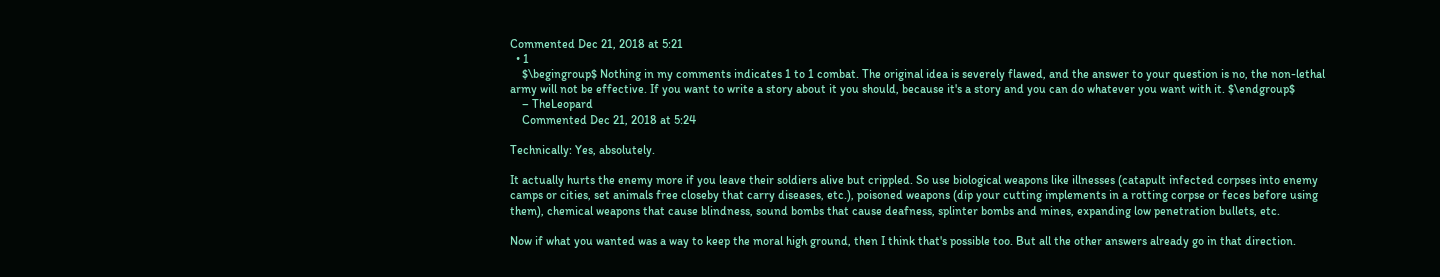Commented Dec 21, 2018 at 5:21
  • 1
    $\begingroup$ Nothing in my comments indicates 1 to 1 combat. The original idea is severely flawed, and the answer to your question is no, the non-lethal army will not be effective. If you want to write a story about it you should, because it's a story and you can do whatever you want with it. $\endgroup$
    – TheLeopard
    Commented Dec 21, 2018 at 5:24

Technically: Yes, absolutely.

It actually hurts the enemy more if you leave their soldiers alive but crippled. So use biological weapons like illnesses (catapult infected corpses into enemy camps or cities, set animals free closeby that carry diseases, etc.), poisoned weapons (dip your cutting implements in a rotting corpse or feces before using them), chemical weapons that cause blindness, sound bombs that cause deafness, splinter bombs and mines, expanding low penetration bullets, etc.

Now if what you wanted was a way to keep the moral high ground, then I think that's possible too. But all the other answers already go in that direction.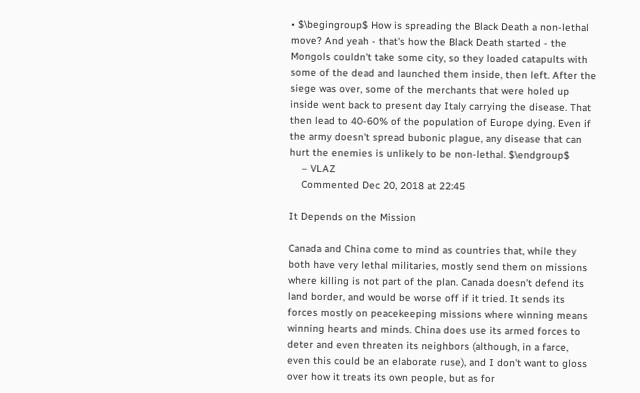• $\begingroup$ How is spreading the Black Death a non-lethal move? And yeah - that's how the Black Death started - the Mongols couldn't take some city, so they loaded catapults with some of the dead and launched them inside, then left. After the siege was over, some of the merchants that were holed up inside went back to present day Italy carrying the disease. That then lead to 40-60% of the population of Europe dying. Even if the army doesn't spread bubonic plague, any disease that can hurt the enemies is unlikely to be non-lethal. $\endgroup$
    – VLAZ
    Commented Dec 20, 2018 at 22:45

It Depends on the Mission

Canada and China come to mind as countries that, while they both have very lethal militaries, mostly send them on missions where killing is not part of the plan. Canada doesn’t defend its land border, and would be worse off if it tried. It sends its forces mostly on peacekeeping missions where winning means winning hearts and minds. China does use its armed forces to deter and even threaten its neighbors (although, in a farce, even this could be an elaborate ruse), and I don't want to gloss over how it treats its own people, but as for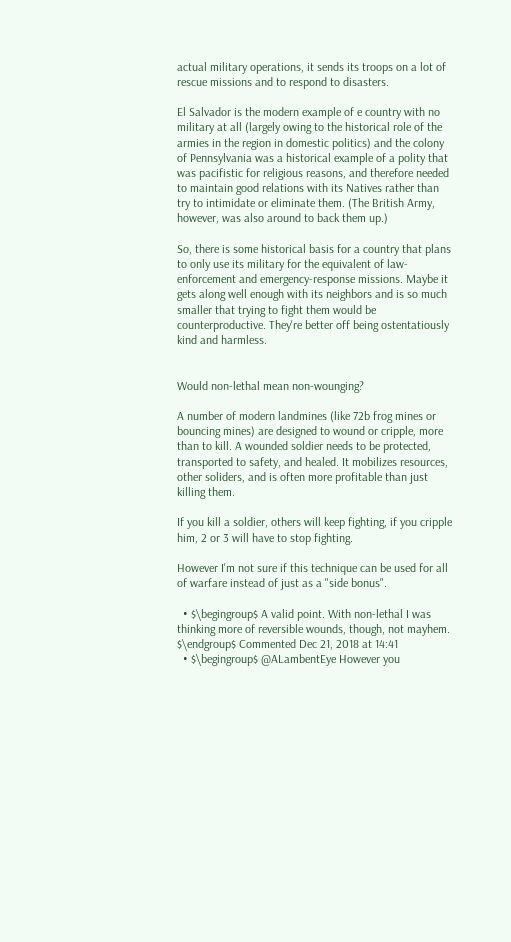actual military operations, it sends its troops on a lot of rescue missions and to respond to disasters.

El Salvador is the modern example of e country with no military at all (largely owing to the historical role of the armies in the region in domestic politics) and the colony of Pennsylvania was a historical example of a polity that was pacifistic for religious reasons, and therefore needed to maintain good relations with its Natives rather than try to intimidate or eliminate them. (The British Army, however, was also around to back them up.)

So, there is some historical basis for a country that plans to only use its military for the equivalent of law-enforcement and emergency-response missions. Maybe it gets along well enough with its neighbors and is so much smaller that trying to fight them would be counterproductive. They're better off being ostentatiously kind and harmless.


Would non-lethal mean non-wounging?

A number of modern landmines (like 72b frog mines or bouncing mines) are designed to wound or cripple, more than to kill. A wounded soldier needs to be protected, transported to safety, and healed. It mobilizes resources, other soliders, and is often more profitable than just killing them.

If you kill a soldier, others will keep fighting, if you cripple him, 2 or 3 will have to stop fighting.

However I'm not sure if this technique can be used for all of warfare instead of just as a "side bonus".

  • $\begingroup$ A valid point. With non-lethal I was thinking more of reversible wounds, though, not mayhem. $\endgroup$ Commented Dec 21, 2018 at 14:41
  • $\begingroup$ @ALambentEye However you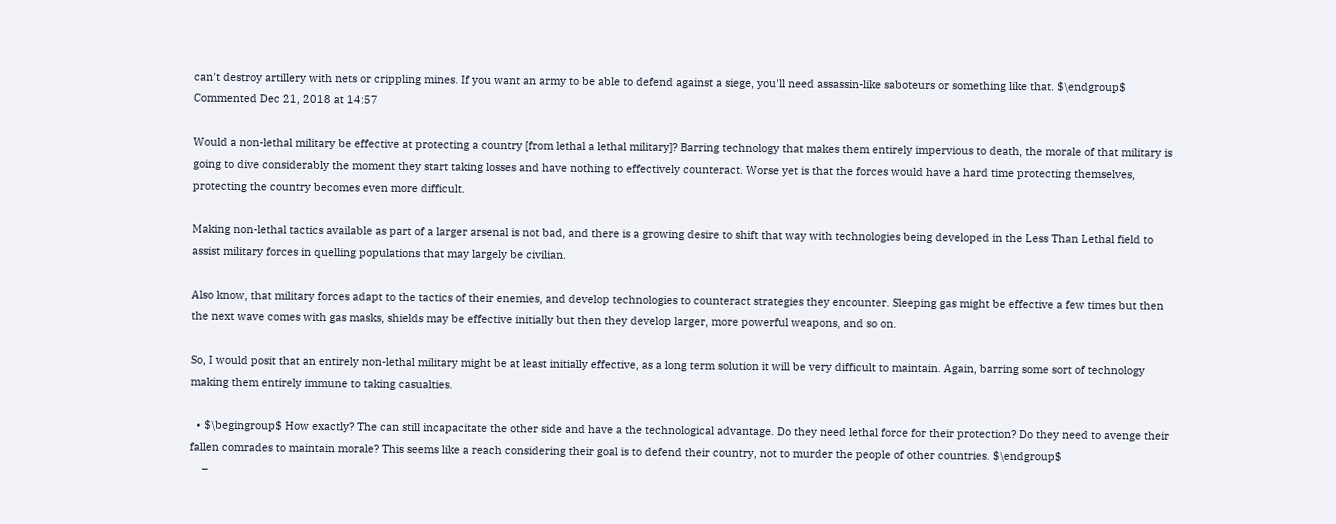can't destroy artillery with nets or crippling mines. If you want an army to be able to defend against a siege, you'll need assassin-like saboteurs or something like that. $\endgroup$ Commented Dec 21, 2018 at 14:57

Would a non-lethal military be effective at protecting a country [from lethal a lethal military]? Barring technology that makes them entirely impervious to death, the morale of that military is going to dive considerably the moment they start taking losses and have nothing to effectively counteract. Worse yet is that the forces would have a hard time protecting themselves, protecting the country becomes even more difficult.

Making non-lethal tactics available as part of a larger arsenal is not bad, and there is a growing desire to shift that way with technologies being developed in the Less Than Lethal field to assist military forces in quelling populations that may largely be civilian.

Also know, that military forces adapt to the tactics of their enemies, and develop technologies to counteract strategies they encounter. Sleeping gas might be effective a few times but then the next wave comes with gas masks, shields may be effective initially but then they develop larger, more powerful weapons, and so on.

So, I would posit that an entirely non-lethal military might be at least initially effective, as a long term solution it will be very difficult to maintain. Again, barring some sort of technology making them entirely immune to taking casualties.

  • $\begingroup$ How exactly? The can still incapacitate the other side and have a the technological advantage. Do they need lethal force for their protection? Do they need to avenge their fallen comrades to maintain morale? This seems like a reach considering their goal is to defend their country, not to murder the people of other countries. $\endgroup$
    –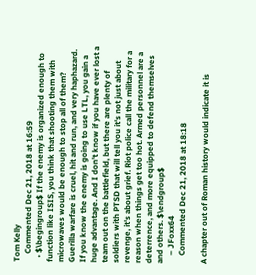Tom Kelly
    Commented Dec 21, 2018 at 16:59
  • $\begingroup$ If the enemy is organized enough to function like ISIS, you think that shooting them with microwaves would be enough to stop all of them? Guerilla warfare is cruel, hit and run, and very haphazard. If you know the enemy is going to use LTL, you gain a huge advantage. And I don't know if you have ever lost a team out on the battlefield, but there are plenty of soldiers with PTSD that will tell you it's not just about revenge, it's about grief. Riot police call the military for a reason when things get too hot. Armed personnel are a deterrence, and more equipped to defend themselves and others. $\endgroup$
    – JFoxx64
    Commented Dec 21, 2018 at 18:18

A chapter out of Roman history would indicate it is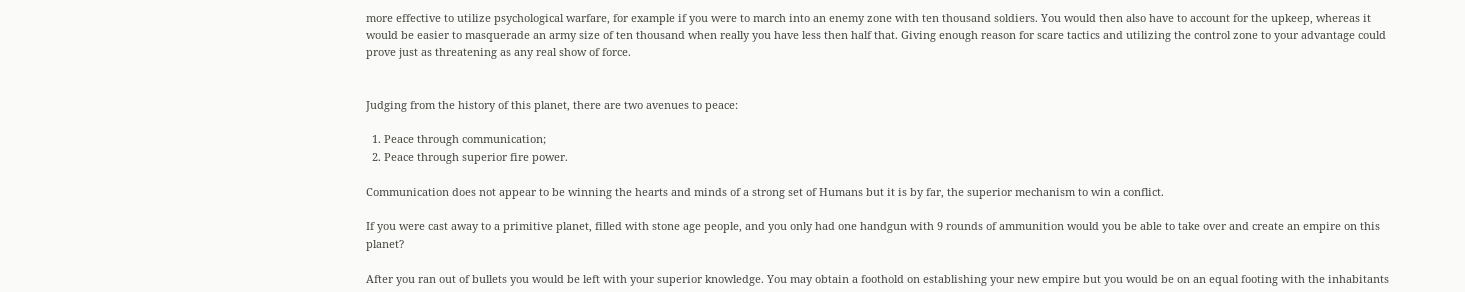more effective to utilize psychological warfare, for example if you were to march into an enemy zone with ten thousand soldiers. You would then also have to account for the upkeep, whereas it would be easier to masquerade an army size of ten thousand when really you have less then half that. Giving enough reason for scare tactics and utilizing the control zone to your advantage could prove just as threatening as any real show of force.


Judging from the history of this planet, there are two avenues to peace:

  1. Peace through communication;
  2. Peace through superior fire power.

Communication does not appear to be winning the hearts and minds of a strong set of Humans but it is by far, the superior mechanism to win a conflict.

If you were cast away to a primitive planet, filled with stone age people, and you only had one handgun with 9 rounds of ammunition would you be able to take over and create an empire on this planet?

After you ran out of bullets you would be left with your superior knowledge. You may obtain a foothold on establishing your new empire but you would be on an equal footing with the inhabitants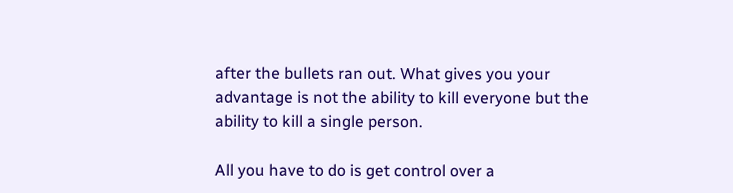after the bullets ran out. What gives you your advantage is not the ability to kill everyone but the ability to kill a single person.

All you have to do is get control over a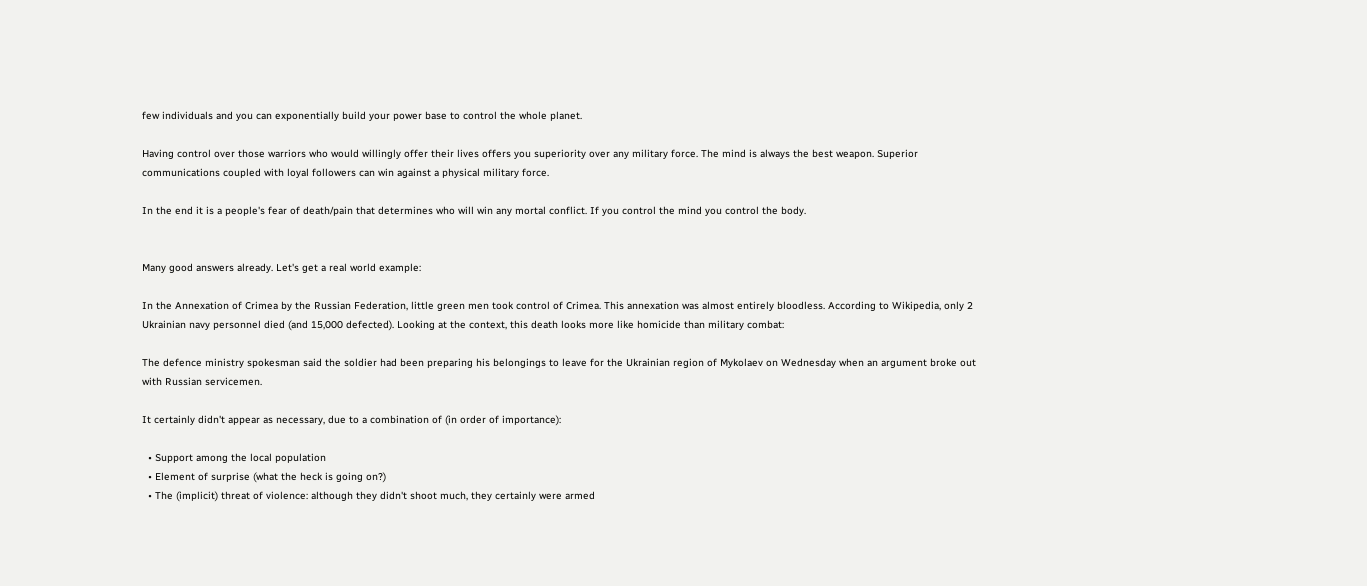few individuals and you can exponentially build your power base to control the whole planet.

Having control over those warriors who would willingly offer their lives offers you superiority over any military force. The mind is always the best weapon. Superior communications coupled with loyal followers can win against a physical military force.

In the end it is a people's fear of death/pain that determines who will win any mortal conflict. If you control the mind you control the body.


Many good answers already. Let's get a real world example:

In the Annexation of Crimea by the Russian Federation, little green men took control of Crimea. This annexation was almost entirely bloodless. According to Wikipedia, only 2 Ukrainian navy personnel died (and 15,000 defected). Looking at the context, this death looks more like homicide than military combat:

The defence ministry spokesman said the soldier had been preparing his belongings to leave for the Ukrainian region of Mykolaev on Wednesday when an argument broke out with Russian servicemen.

It certainly didn't appear as necessary, due to a combination of (in order of importance):

  • Support among the local population
  • Element of surprise (what the heck is going on?)
  • The (implicit) threat of violence: although they didn't shoot much, they certainly were armed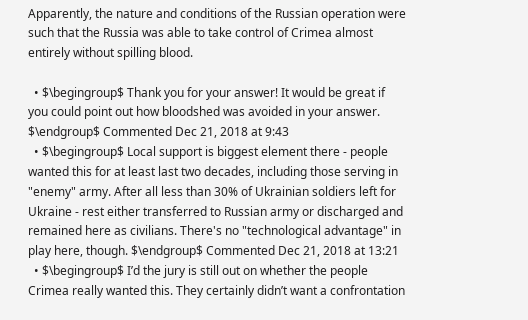Apparently, the nature and conditions of the Russian operation were such that the Russia was able to take control of Crimea almost entirely without spilling blood.

  • $\begingroup$ Thank you for your answer! It would be great if you could point out how bloodshed was avoided in your answer. $\endgroup$ Commented Dec 21, 2018 at 9:43
  • $\begingroup$ Local support is biggest element there - people wanted this for at least last two decades, including those serving in "enemy" army. After all less than 30% of Ukrainian soldiers left for Ukraine - rest either transferred to Russian army or discharged and remained here as civilians. There's no "technological advantage" in play here, though. $\endgroup$ Commented Dec 21, 2018 at 13:21
  • $\begingroup$ I’d the jury is still out on whether the people Crimea really wanted this. They certainly didn’t want a confrontation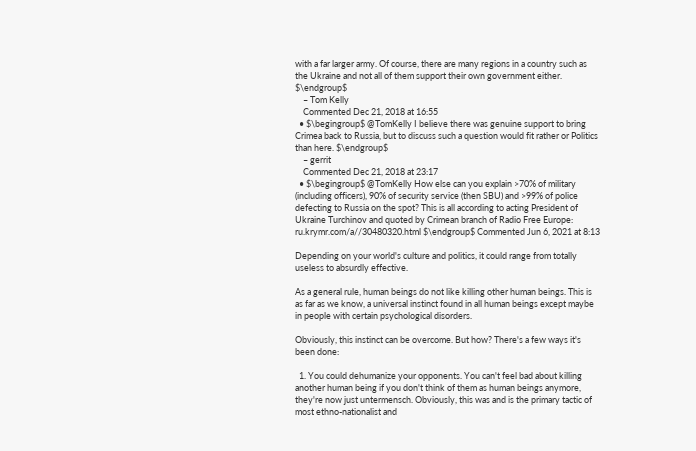with a far larger army. Of course, there are many regions in a country such as the Ukraine and not all of them support their own government either. $\endgroup$
    – Tom Kelly
    Commented Dec 21, 2018 at 16:55
  • $\begingroup$ @TomKelly I believe there was genuine support to bring Crimea back to Russia, but to discuss such a question would fit rather or Politics than here. $\endgroup$
    – gerrit
    Commented Dec 21, 2018 at 23:17
  • $\begingroup$ @TomKelly How else can you explain >70% of military (including officers), 90% of security service (then SBU) and >99% of police defecting to Russia on the spot? This is all according to acting President of Ukraine Turchinov and quoted by Crimean branch of Radio Free Europe: ru.krymr.com/a//30480320.html $\endgroup$ Commented Jun 6, 2021 at 8:13

Depending on your world's culture and politics, it could range from totally useless to absurdly effective.

As a general rule, human beings do not like killing other human beings. This is as far as we know, a universal instinct found in all human beings except maybe in people with certain psychological disorders.

Obviously, this instinct can be overcome. But how? There's a few ways it's been done:

  1. You could dehumanize your opponents. You can't feel bad about killing another human being if you don't think of them as human beings anymore, they're now just untermensch. Obviously, this was and is the primary tactic of most ethno-nationalist and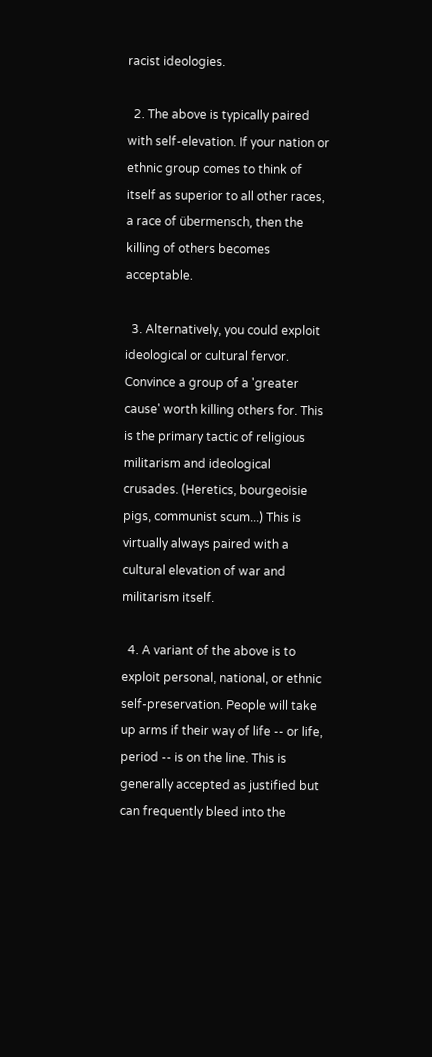racist ideologies.

  2. The above is typically paired with self-elevation. If your nation or ethnic group comes to think of itself as superior to all other races, a race of übermensch, then the killing of others becomes acceptable.

  3. Alternatively, you could exploit ideological or cultural fervor. Convince a group of a 'greater cause' worth killing others for. This is the primary tactic of religious militarism and ideological crusades. (Heretics, bourgeoisie pigs, communist scum...) This is virtually always paired with a cultural elevation of war and militarism itself.

  4. A variant of the above is to exploit personal, national, or ethnic self-preservation. People will take up arms if their way of life -- or life, period -- is on the line. This is generally accepted as justified but can frequently bleed into the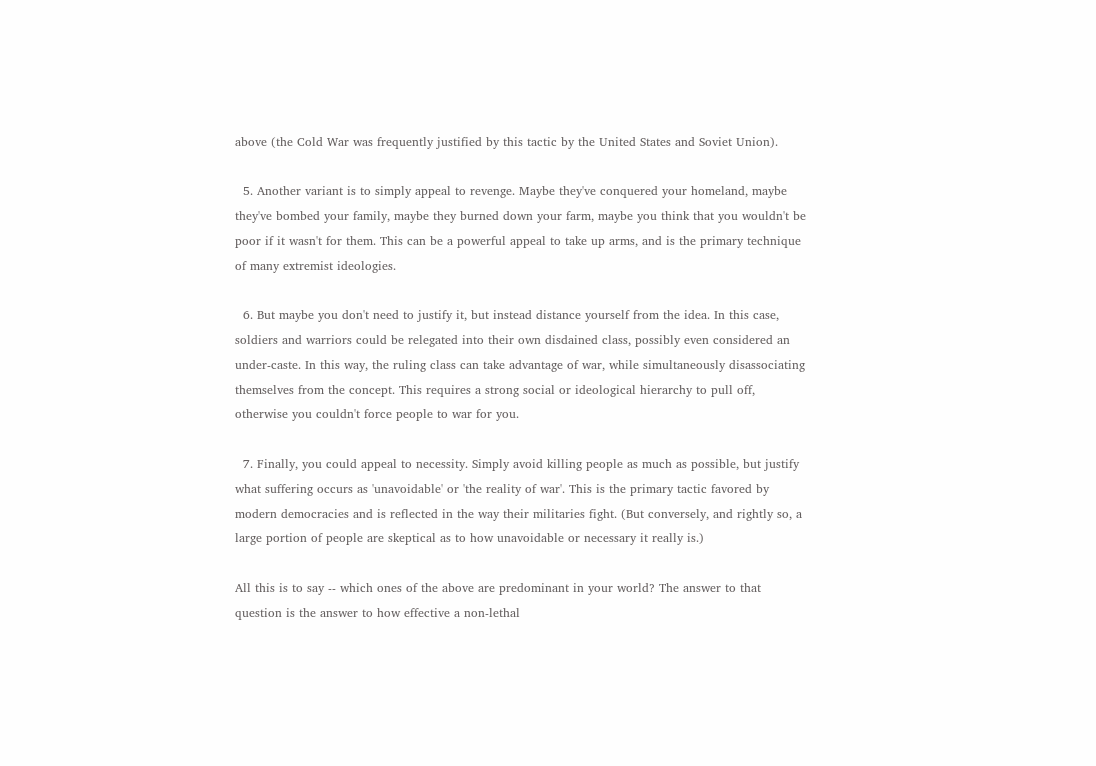above (the Cold War was frequently justified by this tactic by the United States and Soviet Union).

  5. Another variant is to simply appeal to revenge. Maybe they've conquered your homeland, maybe they've bombed your family, maybe they burned down your farm, maybe you think that you wouldn't be poor if it wasn't for them. This can be a powerful appeal to take up arms, and is the primary technique of many extremist ideologies.

  6. But maybe you don't need to justify it, but instead distance yourself from the idea. In this case, soldiers and warriors could be relegated into their own disdained class, possibly even considered an under-caste. In this way, the ruling class can take advantage of war, while simultaneously disassociating themselves from the concept. This requires a strong social or ideological hierarchy to pull off, otherwise you couldn't force people to war for you.

  7. Finally, you could appeal to necessity. Simply avoid killing people as much as possible, but justify what suffering occurs as 'unavoidable' or 'the reality of war'. This is the primary tactic favored by modern democracies and is reflected in the way their militaries fight. (But conversely, and rightly so, a large portion of people are skeptical as to how unavoidable or necessary it really is.)

All this is to say -- which ones of the above are predominant in your world? The answer to that question is the answer to how effective a non-lethal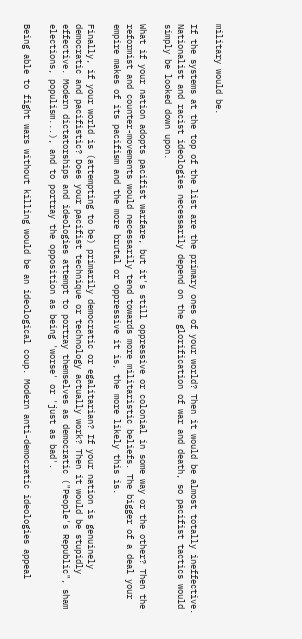military would be.

If the systems at the top of the list are the primary ones of your world? Then it would be almost totally ineffective. Nationalist and racist ideologies necessarily depend on the glorification of war and death, so pacifist tactics would simply be looked down upon.

What if your nation adopts pacifist warfare, but it's still oppressive or colonial in some way or the other? Then the reformist and counter-movements would necessarily tend towards more militaristic beliefs. The bigger of a deal your empire makes of its pacifism and the more brutal or oppressive it is, the more likely this is.

Finally, if your world is (attempting to be) primarily democratic or egalitarian? If your nation is genuinely democratic and pacifistic? Does your pacifist technique or technology actually work? Then it would be stupidly effective. Modern dictatorships and ideologies attempt to portray themselves as democratic ("People's Republic", sham elections, populism...), and to portray the opposition as being 'worse' or 'just as bad'.

Being able to fight wars without killing would be an ideological coup. Modern anti-democratic ideologies appeal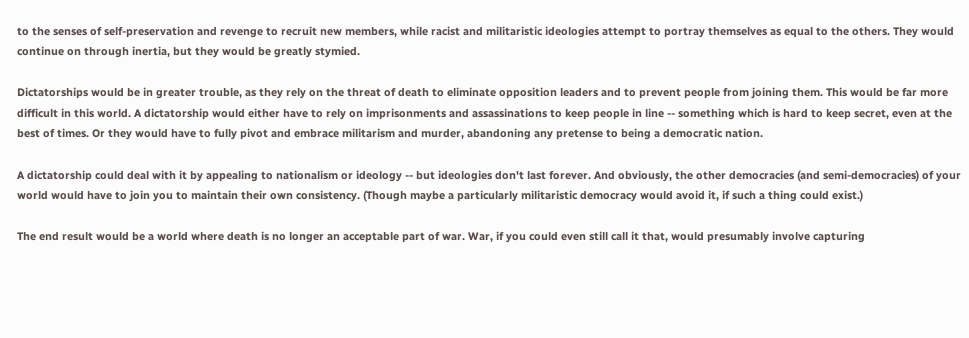to the senses of self-preservation and revenge to recruit new members, while racist and militaristic ideologies attempt to portray themselves as equal to the others. They would continue on through inertia, but they would be greatly stymied.

Dictatorships would be in greater trouble, as they rely on the threat of death to eliminate opposition leaders and to prevent people from joining them. This would be far more difficult in this world. A dictatorship would either have to rely on imprisonments and assassinations to keep people in line -- something which is hard to keep secret, even at the best of times. Or they would have to fully pivot and embrace militarism and murder, abandoning any pretense to being a democratic nation.

A dictatorship could deal with it by appealing to nationalism or ideology -- but ideologies don't last forever. And obviously, the other democracies (and semi-democracies) of your world would have to join you to maintain their own consistency. (Though maybe a particularly militaristic democracy would avoid it, if such a thing could exist.)

The end result would be a world where death is no longer an acceptable part of war. War, if you could even still call it that, would presumably involve capturing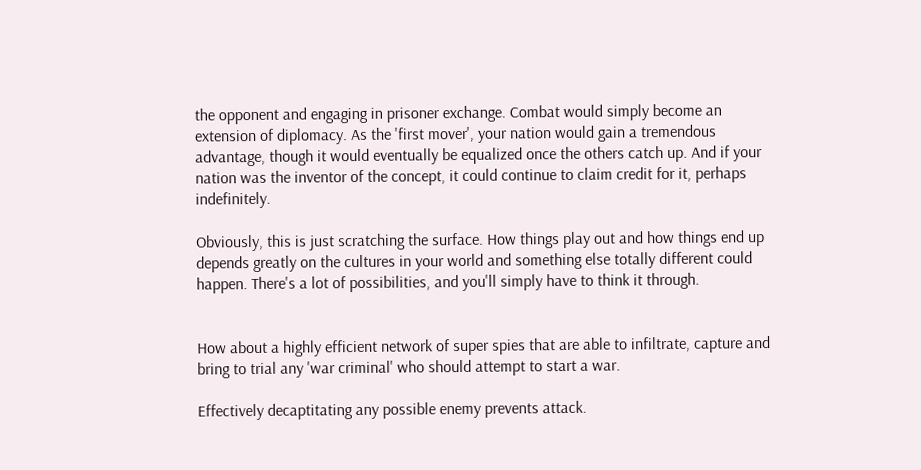the opponent and engaging in prisoner exchange. Combat would simply become an extension of diplomacy. As the 'first mover', your nation would gain a tremendous advantage, though it would eventually be equalized once the others catch up. And if your nation was the inventor of the concept, it could continue to claim credit for it, perhaps indefinitely.

Obviously, this is just scratching the surface. How things play out and how things end up depends greatly on the cultures in your world and something else totally different could happen. There's a lot of possibilities, and you'll simply have to think it through.


How about a highly efficient network of super spies that are able to infiltrate, capture and bring to trial any 'war criminal' who should attempt to start a war.

Effectively decaptitating any possible enemy prevents attack.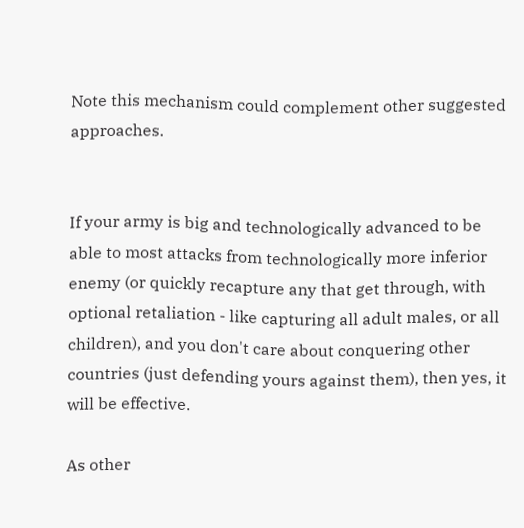Note this mechanism could complement other suggested approaches.


If your army is big and technologically advanced to be able to most attacks from technologically more inferior enemy (or quickly recapture any that get through, with optional retaliation - like capturing all adult males, or all children), and you don't care about conquering other countries (just defending yours against them), then yes, it will be effective.

As other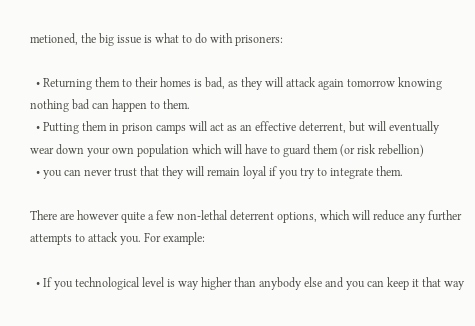metioned, the big issue is what to do with prisoners:

  • Returning them to their homes is bad, as they will attack again tomorrow knowing nothing bad can happen to them.
  • Putting them in prison camps will act as an effective deterrent, but will eventually wear down your own population which will have to guard them (or risk rebellion)
  • you can never trust that they will remain loyal if you try to integrate them.

There are however quite a few non-lethal deterrent options, which will reduce any further attempts to attack you. For example:

  • If you technological level is way higher than anybody else and you can keep it that way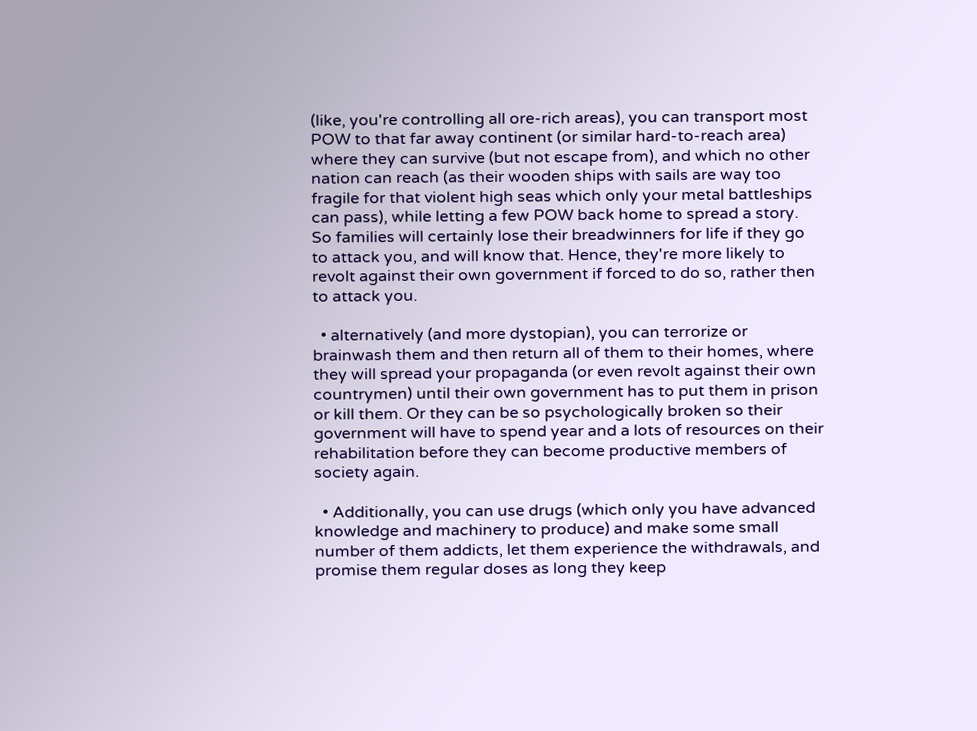(like, you're controlling all ore-rich areas), you can transport most POW to that far away continent (or similar hard-to-reach area) where they can survive (but not escape from), and which no other nation can reach (as their wooden ships with sails are way too fragile for that violent high seas which only your metal battleships can pass), while letting a few POW back home to spread a story. So families will certainly lose their breadwinners for life if they go to attack you, and will know that. Hence, they're more likely to revolt against their own government if forced to do so, rather then to attack you.

  • alternatively (and more dystopian), you can terrorize or brainwash them and then return all of them to their homes, where they will spread your propaganda (or even revolt against their own countrymen) until their own government has to put them in prison or kill them. Or they can be so psychologically broken so their government will have to spend year and a lots of resources on their rehabilitation before they can become productive members of society again.

  • Additionally, you can use drugs (which only you have advanced knowledge and machinery to produce) and make some small number of them addicts, let them experience the withdrawals, and promise them regular doses as long they keep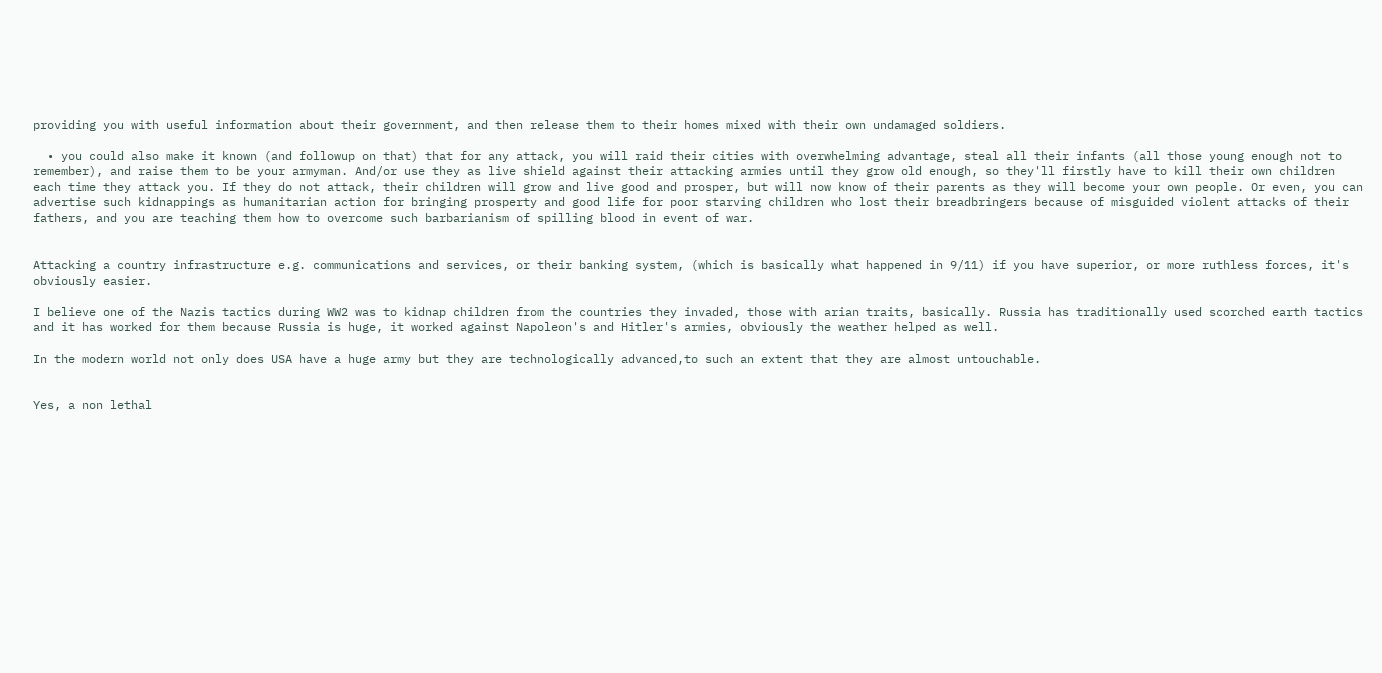providing you with useful information about their government, and then release them to their homes mixed with their own undamaged soldiers.

  • you could also make it known (and followup on that) that for any attack, you will raid their cities with overwhelming advantage, steal all their infants (all those young enough not to remember), and raise them to be your armyman. And/or use they as live shield against their attacking armies until they grow old enough, so they'll firstly have to kill their own children each time they attack you. If they do not attack, their children will grow and live good and prosper, but will now know of their parents as they will become your own people. Or even, you can advertise such kidnappings as humanitarian action for bringing prosperty and good life for poor starving children who lost their breadbringers because of misguided violent attacks of their fathers, and you are teaching them how to overcome such barbarianism of spilling blood in event of war.


Attacking a country infrastructure e.g. communications and services, or their banking system, (which is basically what happened in 9/11) if you have superior, or more ruthless forces, it's obviously easier.

I believe one of the Nazis tactics during WW2 was to kidnap children from the countries they invaded, those with arian traits, basically. Russia has traditionally used scorched earth tactics and it has worked for them because Russia is huge, it worked against Napoleon's and Hitler's armies, obviously the weather helped as well.

In the modern world not only does USA have a huge army but they are technologically advanced,to such an extent that they are almost untouchable.


Yes, a non lethal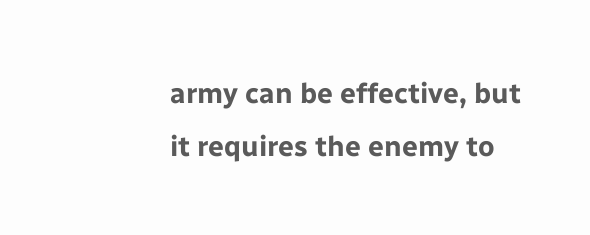army can be effective, but it requires the enemy to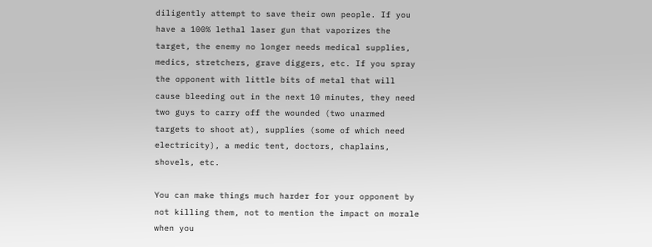diligently attempt to save their own people. If you have a 100% lethal laser gun that vaporizes the target, the enemy no longer needs medical supplies, medics, stretchers, grave diggers, etc. If you spray the opponent with little bits of metal that will cause bleeding out in the next 10 minutes, they need two guys to carry off the wounded (two unarmed targets to shoot at), supplies (some of which need electricity), a medic tent, doctors, chaplains, shovels, etc.

You can make things much harder for your opponent by not killing them, not to mention the impact on morale when you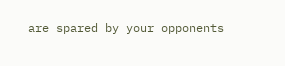are spared by your opponents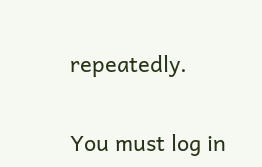repeatedly.


You must log in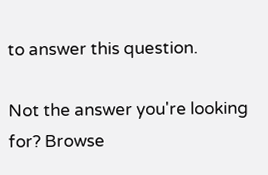to answer this question.

Not the answer you're looking for? Browse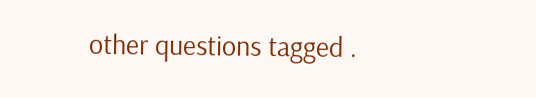other questions tagged .